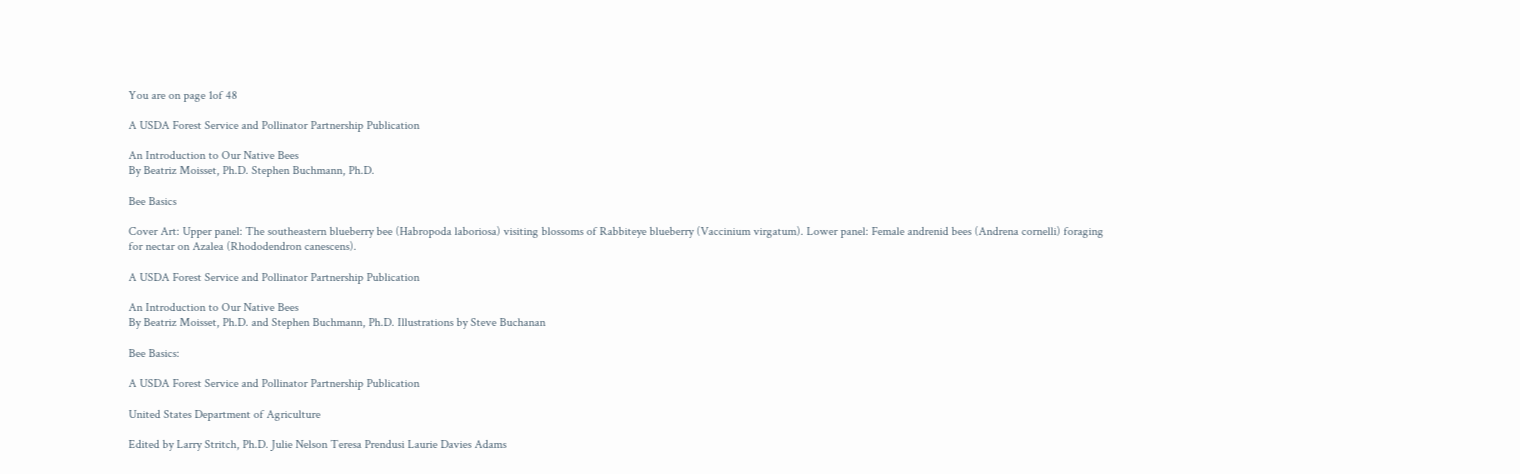You are on page 1of 48

A USDA Forest Service and Pollinator Partnership Publication

An Introduction to Our Native Bees
By Beatriz Moisset, Ph.D. Stephen Buchmann, Ph.D.

Bee Basics

Cover Art: Upper panel: The southeastern blueberry bee (Habropoda laboriosa) visiting blossoms of Rabbiteye blueberry (Vaccinium virgatum). Lower panel: Female andrenid bees (Andrena cornelli) foraging for nectar on Azalea (Rhododendron canescens).

A USDA Forest Service and Pollinator Partnership Publication

An Introduction to Our Native Bees
By Beatriz Moisset, Ph.D. and Stephen Buchmann, Ph.D. Illustrations by Steve Buchanan

Bee Basics:

A USDA Forest Service and Pollinator Partnership Publication

United States Department of Agriculture

Edited by Larry Stritch, Ph.D. Julie Nelson Teresa Prendusi Laurie Davies Adams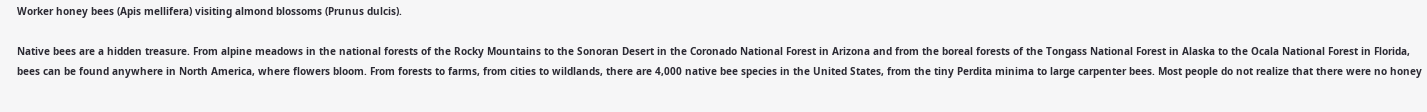Worker honey bees (Apis mellifera) visiting almond blossoms (Prunus dulcis).

Native bees are a hidden treasure. From alpine meadows in the national forests of the Rocky Mountains to the Sonoran Desert in the Coronado National Forest in Arizona and from the boreal forests of the Tongass National Forest in Alaska to the Ocala National Forest in Florida, bees can be found anywhere in North America, where flowers bloom. From forests to farms, from cities to wildlands, there are 4,000 native bee species in the United States, from the tiny Perdita minima to large carpenter bees. Most people do not realize that there were no honey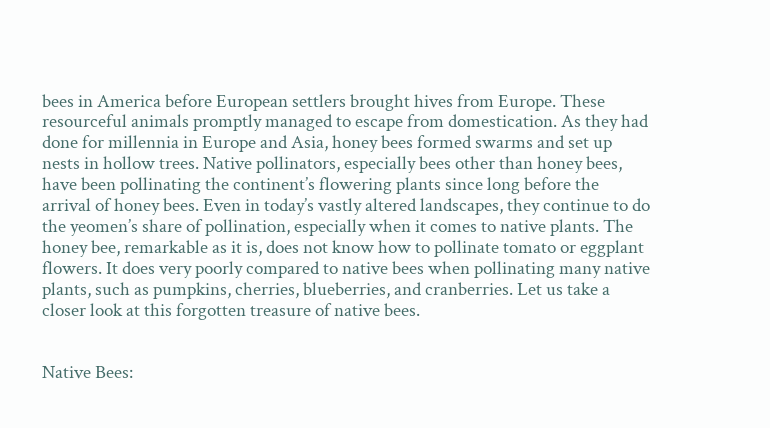bees in America before European settlers brought hives from Europe. These resourceful animals promptly managed to escape from domestication. As they had done for millennia in Europe and Asia, honey bees formed swarms and set up nests in hollow trees. Native pollinators, especially bees other than honey bees, have been pollinating the continent’s flowering plants since long before the arrival of honey bees. Even in today’s vastly altered landscapes, they continue to do the yeomen’s share of pollination, especially when it comes to native plants. The honey bee, remarkable as it is, does not know how to pollinate tomato or eggplant flowers. It does very poorly compared to native bees when pollinating many native plants, such as pumpkins, cherries, blueberries, and cranberries. Let us take a closer look at this forgotten treasure of native bees.


Native Bees: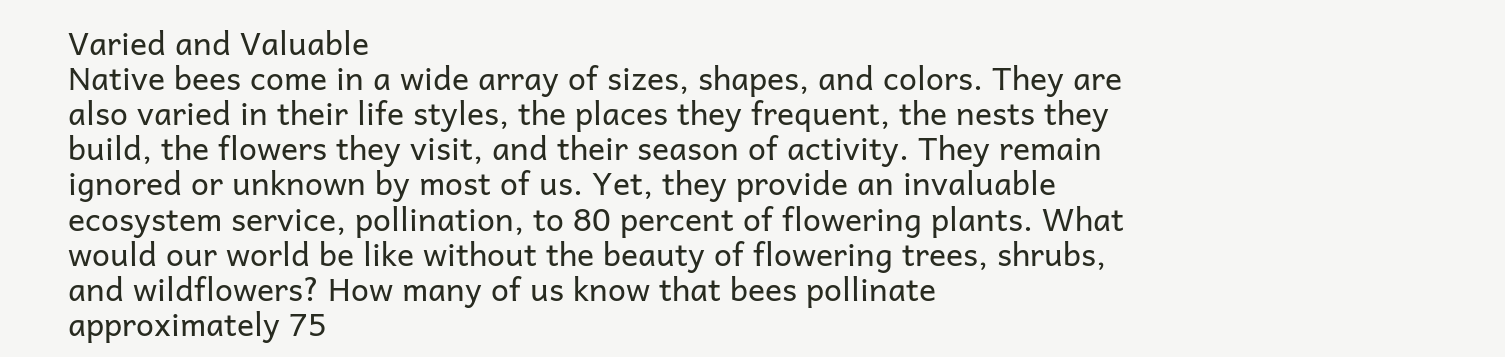Varied and Valuable
Native bees come in a wide array of sizes, shapes, and colors. They are also varied in their life styles, the places they frequent, the nests they build, the flowers they visit, and their season of activity. They remain ignored or unknown by most of us. Yet, they provide an invaluable ecosystem service, pollination, to 80 percent of flowering plants. What would our world be like without the beauty of flowering trees, shrubs, and wildflowers? How many of us know that bees pollinate approximately 75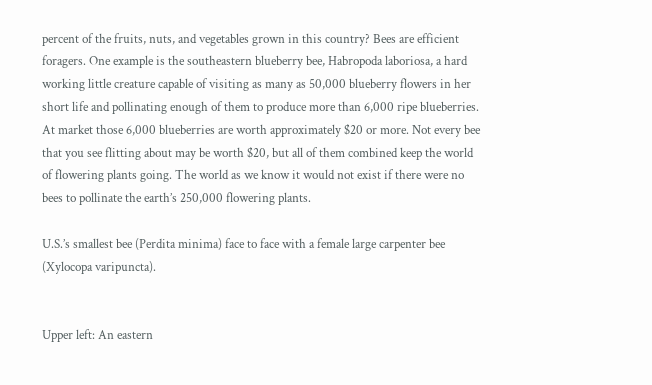percent of the fruits, nuts, and vegetables grown in this country? Bees are efficient foragers. One example is the southeastern blueberry bee, Habropoda laboriosa, a hard working little creature capable of visiting as many as 50,000 blueberry flowers in her short life and pollinating enough of them to produce more than 6,000 ripe blueberries. At market those 6,000 blueberries are worth approximately $20 or more. Not every bee that you see flitting about may be worth $20, but all of them combined keep the world of flowering plants going. The world as we know it would not exist if there were no bees to pollinate the earth’s 250,000 flowering plants.

U.S.’s smallest bee (Perdita minima) face to face with a female large carpenter bee (Xylocopa varipuncta).


Upper left: An eastern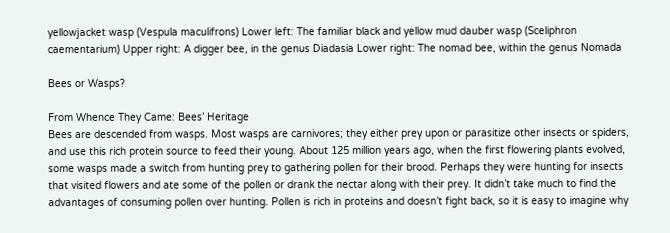yellowjacket wasp (Vespula maculifrons) Lower left: The familiar black and yellow mud dauber wasp (Sceliphron caementarium) Upper right: A digger bee, in the genus Diadasia Lower right: The nomad bee, within the genus Nomada

Bees or Wasps?

From Whence They Came: Bees’ Heritage
Bees are descended from wasps. Most wasps are carnivores; they either prey upon or parasitize other insects or spiders, and use this rich protein source to feed their young. About 125 million years ago, when the first flowering plants evolved, some wasps made a switch from hunting prey to gathering pollen for their brood. Perhaps they were hunting for insects that visited flowers and ate some of the pollen or drank the nectar along with their prey. It didn’t take much to find the advantages of consuming pollen over hunting. Pollen is rich in proteins and doesn’t fight back, so it is easy to imagine why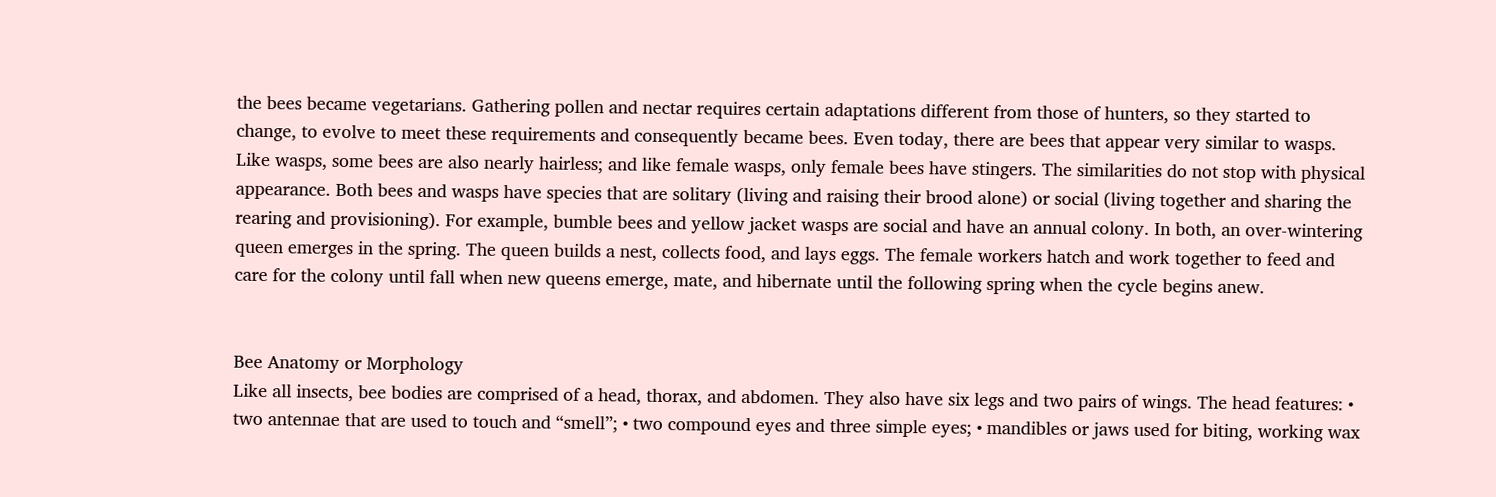the bees became vegetarians. Gathering pollen and nectar requires certain adaptations different from those of hunters, so they started to change, to evolve to meet these requirements and consequently became bees. Even today, there are bees that appear very similar to wasps. Like wasps, some bees are also nearly hairless; and like female wasps, only female bees have stingers. The similarities do not stop with physical appearance. Both bees and wasps have species that are solitary (living and raising their brood alone) or social (living together and sharing the rearing and provisioning). For example, bumble bees and yellow jacket wasps are social and have an annual colony. In both, an over-wintering queen emerges in the spring. The queen builds a nest, collects food, and lays eggs. The female workers hatch and work together to feed and care for the colony until fall when new queens emerge, mate, and hibernate until the following spring when the cycle begins anew.


Bee Anatomy or Morphology
Like all insects, bee bodies are comprised of a head, thorax, and abdomen. They also have six legs and two pairs of wings. The head features: • two antennae that are used to touch and “smell”; • two compound eyes and three simple eyes; • mandibles or jaws used for biting, working wax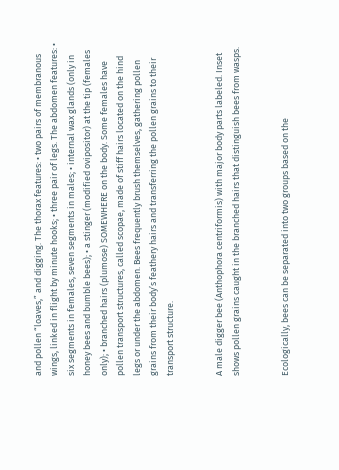and pollen “loaves,” and digging. The thorax features: • two pairs of membranous wings, linked in flight by minute hooks; • three pair of legs. The abdomen features: • six segments in females, seven segments in males; • internal wax glands (only in honey bees and bumble bees); • a stinger (modified ovipositor) at the tip (females only); • branched hairs (plumose) SOMEWHERE on the body. Some females have pollen transport structures, called scopae, made of stiff hairs located on the hind legs or under the abdomen. Bees frequently brush themselves, gathering pollen grains from their body’s feathery hairs and transferring the pollen grains to their transport structure.


A male digger bee (Anthophora centriformis) with major body parts labeled. Inset shows pollen grains caught in the branched hairs that distinguish bees from wasps.


Ecologically, bees can be separated into two groups based on the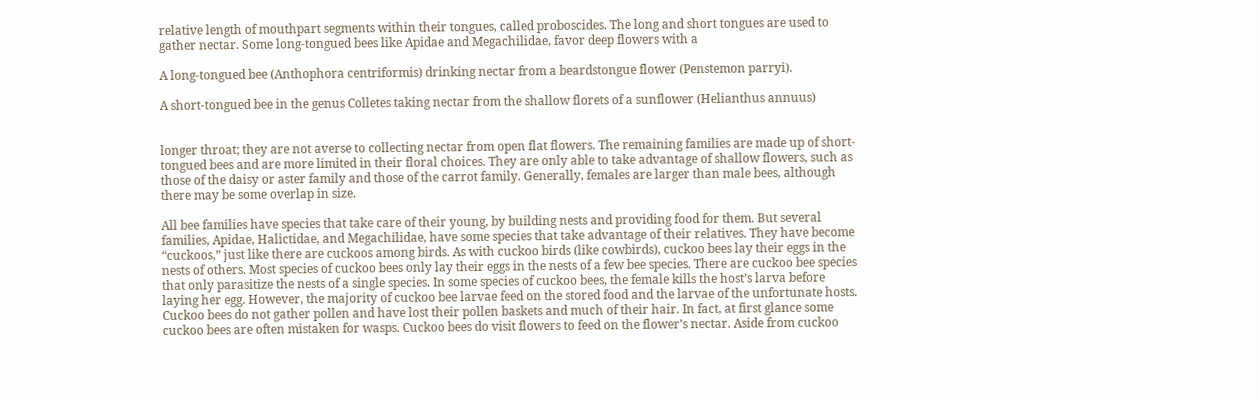relative length of mouthpart segments within their tongues, called proboscides. The long and short tongues are used to gather nectar. Some long-tongued bees like Apidae and Megachilidae, favor deep flowers with a

A long-tongued bee (Anthophora centriformis) drinking nectar from a beardstongue flower (Penstemon parryi).

A short-tongued bee in the genus Colletes taking nectar from the shallow florets of a sunflower (Helianthus annuus)


longer throat; they are not averse to collecting nectar from open flat flowers. The remaining families are made up of short-tongued bees and are more limited in their floral choices. They are only able to take advantage of shallow flowers, such as those of the daisy or aster family and those of the carrot family. Generally, females are larger than male bees, although there may be some overlap in size.

All bee families have species that take care of their young, by building nests and providing food for them. But several families, Apidae, Halictidae, and Megachilidae, have some species that take advantage of their relatives. They have become “cuckoos,” just like there are cuckoos among birds. As with cuckoo birds (like cowbirds), cuckoo bees lay their eggs in the nests of others. Most species of cuckoo bees only lay their eggs in the nests of a few bee species. There are cuckoo bee species that only parasitize the nests of a single species. In some species of cuckoo bees, the female kills the host’s larva before laying her egg. However, the majority of cuckoo bee larvae feed on the stored food and the larvae of the unfortunate hosts. Cuckoo bees do not gather pollen and have lost their pollen baskets and much of their hair. In fact, at first glance some cuckoo bees are often mistaken for wasps. Cuckoo bees do visit flowers to feed on the flower’s nectar. Aside from cuckoo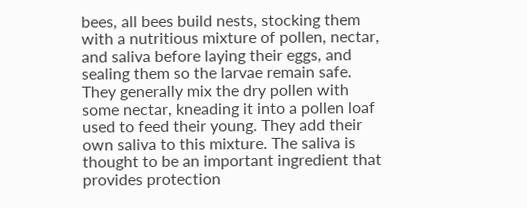bees, all bees build nests, stocking them with a nutritious mixture of pollen, nectar, and saliva before laying their eggs, and sealing them so the larvae remain safe. They generally mix the dry pollen with some nectar, kneading it into a pollen loaf used to feed their young. They add their own saliva to this mixture. The saliva is thought to be an important ingredient that provides protection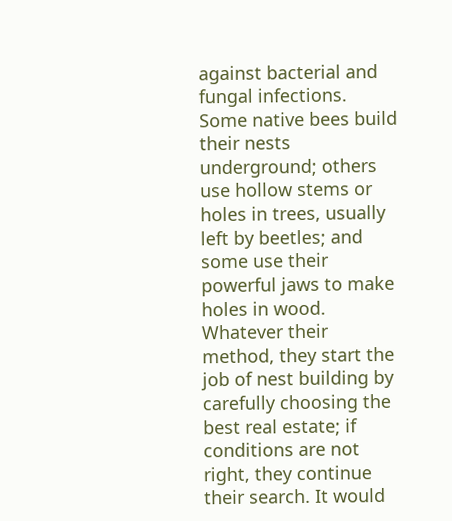against bacterial and fungal infections. Some native bees build their nests underground; others use hollow stems or holes in trees, usually left by beetles; and some use their powerful jaws to make holes in wood. Whatever their method, they start the job of nest building by carefully choosing the best real estate; if conditions are not right, they continue their search. It would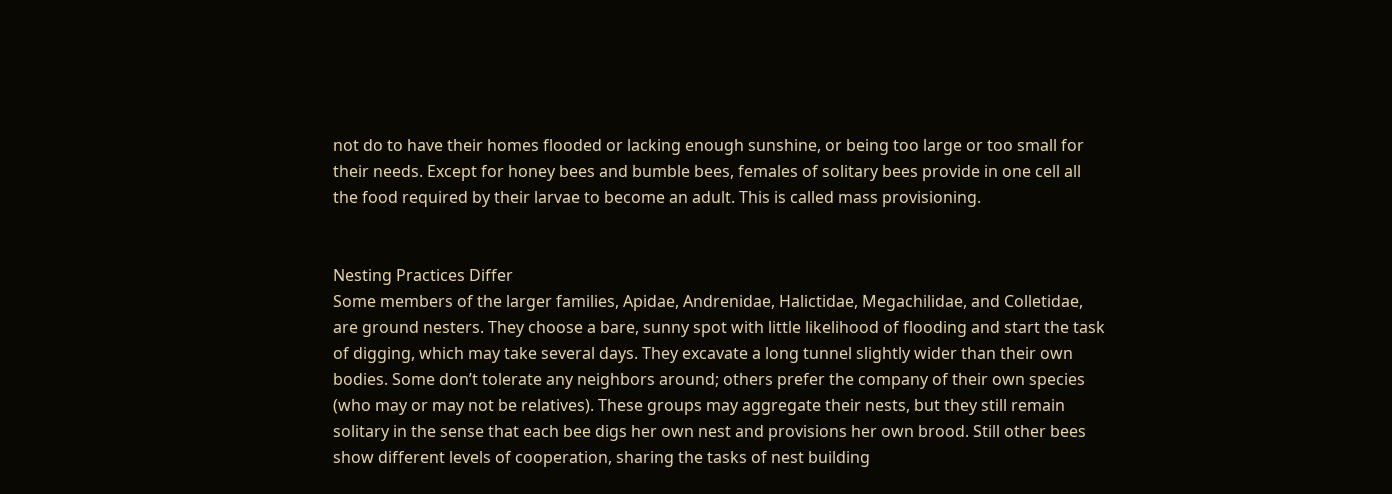not do to have their homes flooded or lacking enough sunshine, or being too large or too small for their needs. Except for honey bees and bumble bees, females of solitary bees provide in one cell all the food required by their larvae to become an adult. This is called mass provisioning.


Nesting Practices Differ
Some members of the larger families, Apidae, Andrenidae, Halictidae, Megachilidae, and Colletidae, are ground nesters. They choose a bare, sunny spot with little likelihood of flooding and start the task of digging, which may take several days. They excavate a long tunnel slightly wider than their own bodies. Some don’t tolerate any neighbors around; others prefer the company of their own species (who may or may not be relatives). These groups may aggregate their nests, but they still remain solitary in the sense that each bee digs her own nest and provisions her own brood. Still other bees show different levels of cooperation, sharing the tasks of nest building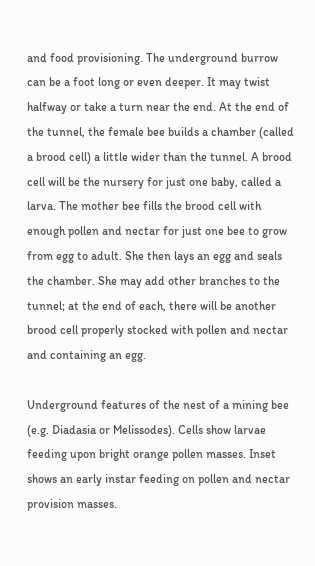and food provisioning. The underground burrow can be a foot long or even deeper. It may twist halfway or take a turn near the end. At the end of the tunnel, the female bee builds a chamber (called a brood cell) a little wider than the tunnel. A brood cell will be the nursery for just one baby, called a larva. The mother bee fills the brood cell with enough pollen and nectar for just one bee to grow from egg to adult. She then lays an egg and seals the chamber. She may add other branches to the tunnel; at the end of each, there will be another brood cell properly stocked with pollen and nectar and containing an egg.

Underground features of the nest of a mining bee (e.g. Diadasia or Melissodes). Cells show larvae feeding upon bright orange pollen masses. Inset shows an early instar feeding on pollen and nectar provision masses.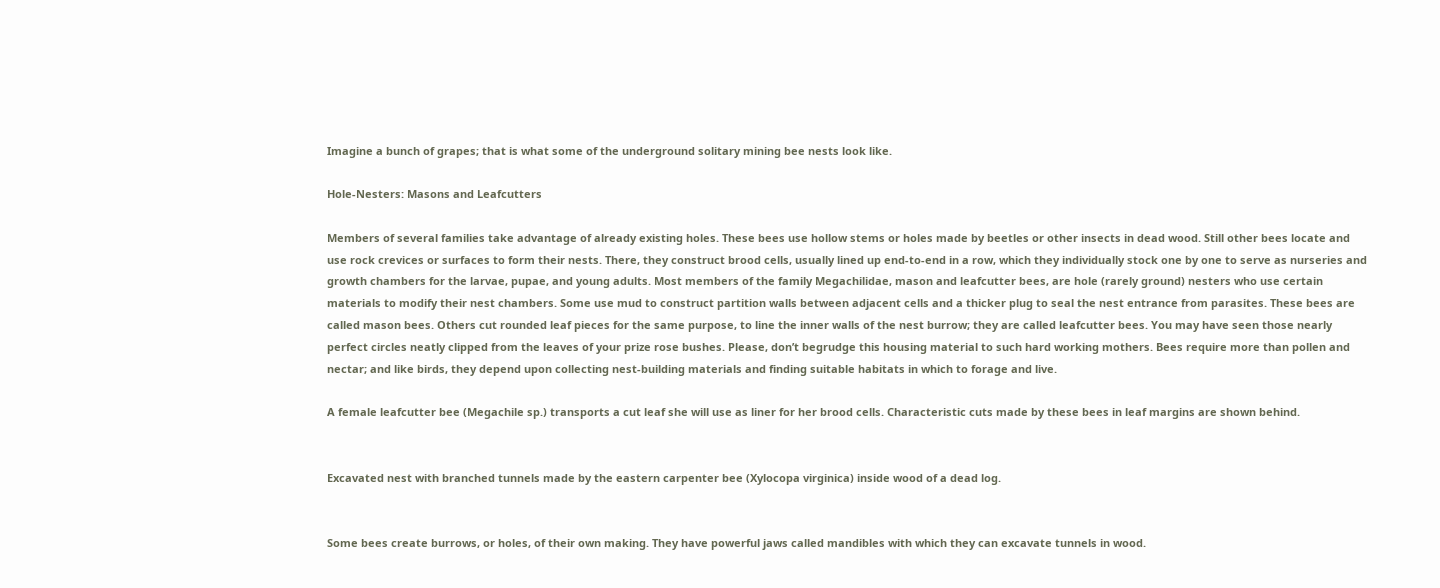Imagine a bunch of grapes; that is what some of the underground solitary mining bee nests look like.

Hole-Nesters: Masons and Leafcutters

Members of several families take advantage of already existing holes. These bees use hollow stems or holes made by beetles or other insects in dead wood. Still other bees locate and use rock crevices or surfaces to form their nests. There, they construct brood cells, usually lined up end-to-end in a row, which they individually stock one by one to serve as nurseries and growth chambers for the larvae, pupae, and young adults. Most members of the family Megachilidae, mason and leafcutter bees, are hole (rarely ground) nesters who use certain materials to modify their nest chambers. Some use mud to construct partition walls between adjacent cells and a thicker plug to seal the nest entrance from parasites. These bees are called mason bees. Others cut rounded leaf pieces for the same purpose, to line the inner walls of the nest burrow; they are called leafcutter bees. You may have seen those nearly perfect circles neatly clipped from the leaves of your prize rose bushes. Please, don’t begrudge this housing material to such hard working mothers. Bees require more than pollen and nectar; and like birds, they depend upon collecting nest-building materials and finding suitable habitats in which to forage and live.

A female leafcutter bee (Megachile sp.) transports a cut leaf she will use as liner for her brood cells. Characteristic cuts made by these bees in leaf margins are shown behind.


Excavated nest with branched tunnels made by the eastern carpenter bee (Xylocopa virginica) inside wood of a dead log.


Some bees create burrows, or holes, of their own making. They have powerful jaws called mandibles with which they can excavate tunnels in wood.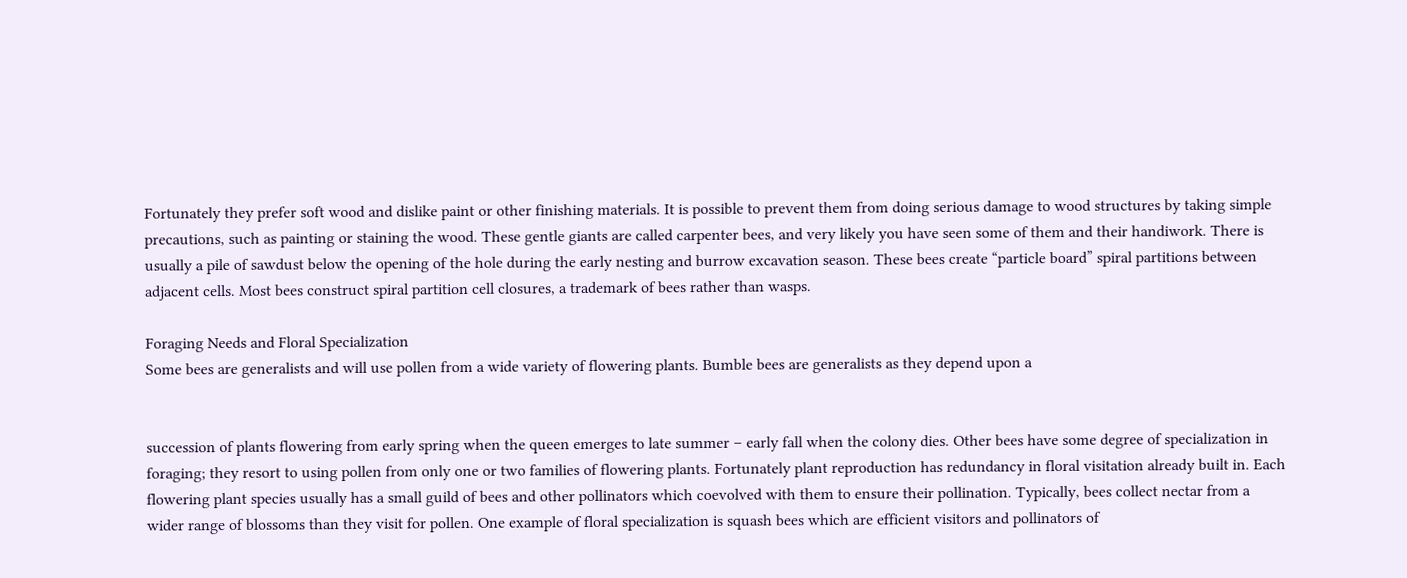Fortunately they prefer soft wood and dislike paint or other finishing materials. It is possible to prevent them from doing serious damage to wood structures by taking simple precautions, such as painting or staining the wood. These gentle giants are called carpenter bees, and very likely you have seen some of them and their handiwork. There is usually a pile of sawdust below the opening of the hole during the early nesting and burrow excavation season. These bees create “particle board” spiral partitions between adjacent cells. Most bees construct spiral partition cell closures, a trademark of bees rather than wasps.

Foraging Needs and Floral Specialization
Some bees are generalists and will use pollen from a wide variety of flowering plants. Bumble bees are generalists as they depend upon a


succession of plants flowering from early spring when the queen emerges to late summer – early fall when the colony dies. Other bees have some degree of specialization in foraging; they resort to using pollen from only one or two families of flowering plants. Fortunately plant reproduction has redundancy in floral visitation already built in. Each flowering plant species usually has a small guild of bees and other pollinators which coevolved with them to ensure their pollination. Typically, bees collect nectar from a wider range of blossoms than they visit for pollen. One example of floral specialization is squash bees which are efficient visitors and pollinators of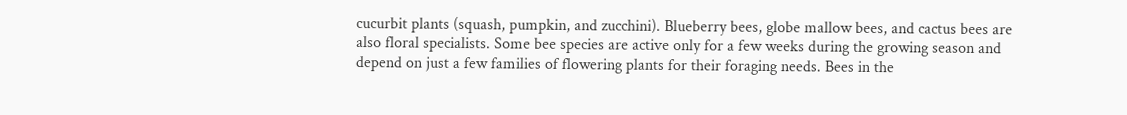cucurbit plants (squash, pumpkin, and zucchini). Blueberry bees, globe mallow bees, and cactus bees are also floral specialists. Some bee species are active only for a few weeks during the growing season and depend on just a few families of flowering plants for their foraging needs. Bees in the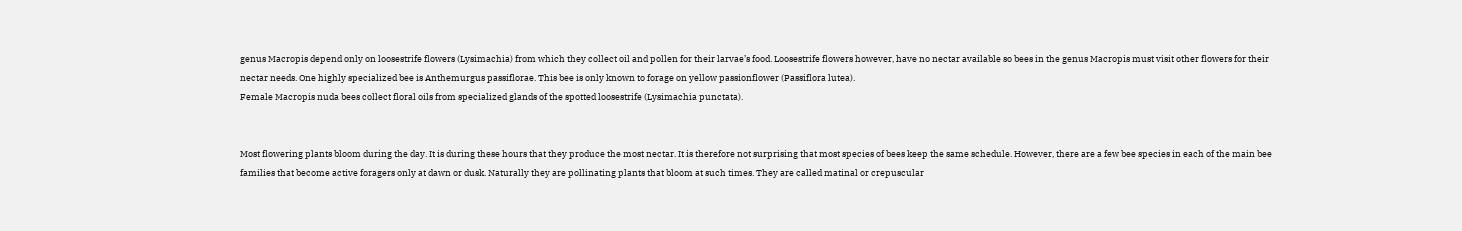genus Macropis depend only on loosestrife flowers (Lysimachia) from which they collect oil and pollen for their larvae’s food. Loosestrife flowers however, have no nectar available so bees in the genus Macropis must visit other flowers for their nectar needs. One highly specialized bee is Anthemurgus passiflorae. This bee is only known to forage on yellow passionflower (Passiflora lutea).
Female Macropis nuda bees collect floral oils from specialized glands of the spotted loosestrife (Lysimachia punctata).


Most flowering plants bloom during the day. It is during these hours that they produce the most nectar. It is therefore not surprising that most species of bees keep the same schedule. However, there are a few bee species in each of the main bee families that become active foragers only at dawn or dusk. Naturally they are pollinating plants that bloom at such times. They are called matinal or crepuscular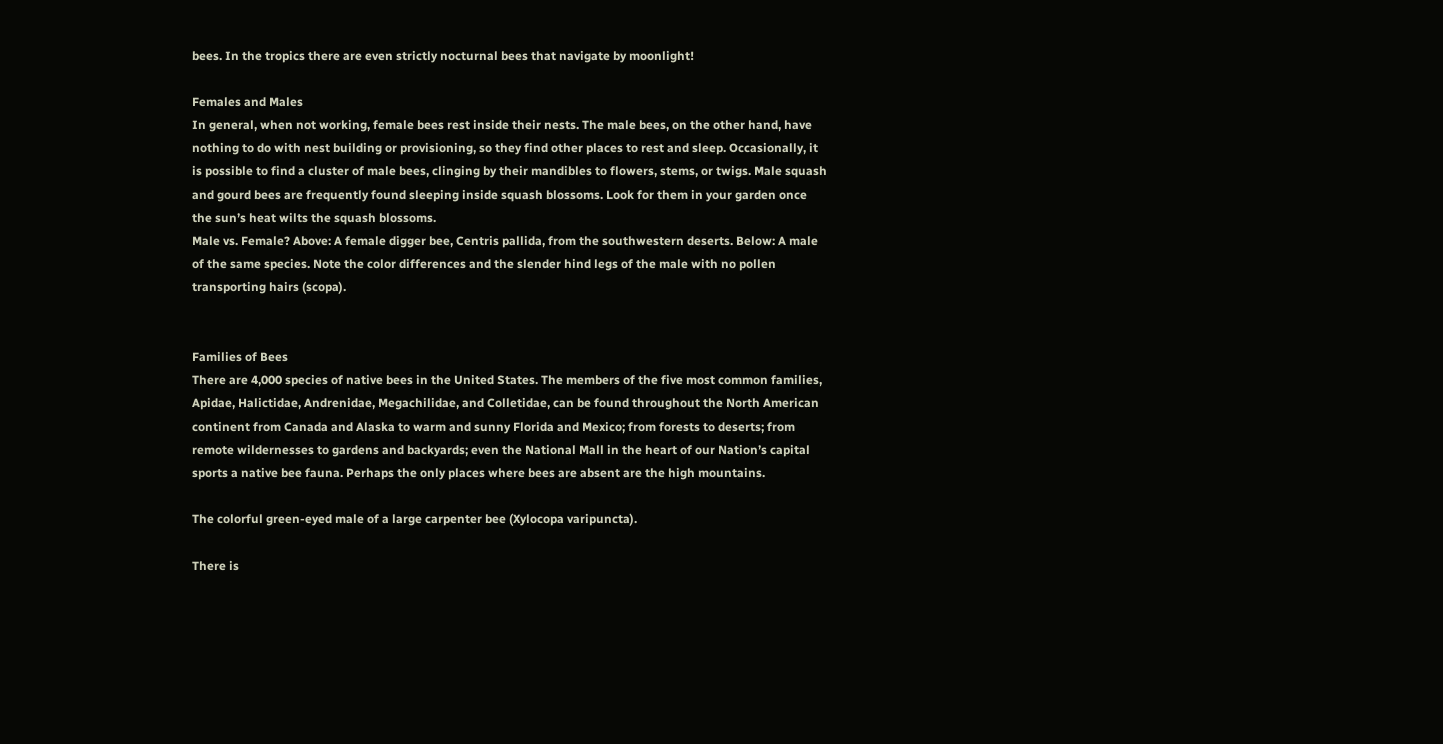bees. In the tropics there are even strictly nocturnal bees that navigate by moonlight!

Females and Males
In general, when not working, female bees rest inside their nests. The male bees, on the other hand, have nothing to do with nest building or provisioning, so they find other places to rest and sleep. Occasionally, it is possible to find a cluster of male bees, clinging by their mandibles to flowers, stems, or twigs. Male squash and gourd bees are frequently found sleeping inside squash blossoms. Look for them in your garden once the sun’s heat wilts the squash blossoms.
Male vs. Female? Above: A female digger bee, Centris pallida, from the southwestern deserts. Below: A male of the same species. Note the color differences and the slender hind legs of the male with no pollen transporting hairs (scopa).


Families of Bees
There are 4,000 species of native bees in the United States. The members of the five most common families, Apidae, Halictidae, Andrenidae, Megachilidae, and Colletidae, can be found throughout the North American continent from Canada and Alaska to warm and sunny Florida and Mexico; from forests to deserts; from remote wildernesses to gardens and backyards; even the National Mall in the heart of our Nation’s capital sports a native bee fauna. Perhaps the only places where bees are absent are the high mountains.

The colorful green-eyed male of a large carpenter bee (Xylocopa varipuncta).

There is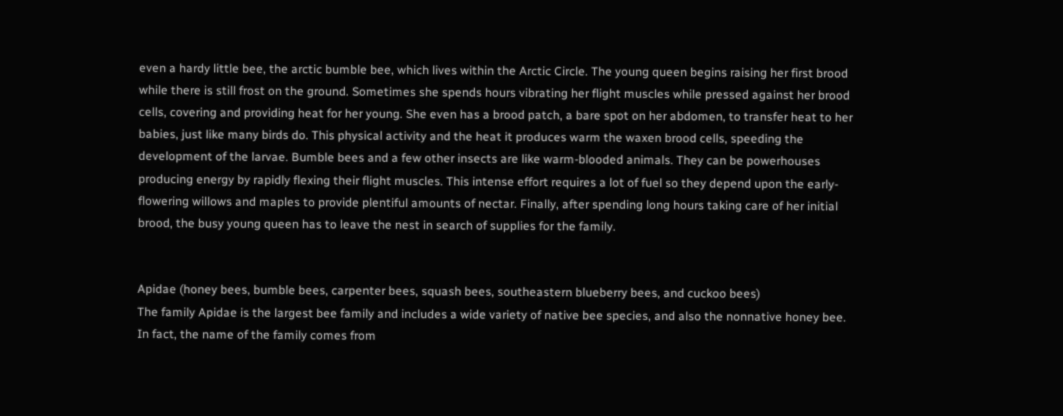even a hardy little bee, the arctic bumble bee, which lives within the Arctic Circle. The young queen begins raising her first brood while there is still frost on the ground. Sometimes she spends hours vibrating her flight muscles while pressed against her brood cells, covering and providing heat for her young. She even has a brood patch, a bare spot on her abdomen, to transfer heat to her babies, just like many birds do. This physical activity and the heat it produces warm the waxen brood cells, speeding the development of the larvae. Bumble bees and a few other insects are like warm-blooded animals. They can be powerhouses producing energy by rapidly flexing their flight muscles. This intense effort requires a lot of fuel so they depend upon the early-flowering willows and maples to provide plentiful amounts of nectar. Finally, after spending long hours taking care of her initial brood, the busy young queen has to leave the nest in search of supplies for the family.


Apidae (honey bees, bumble bees, carpenter bees, squash bees, southeastern blueberry bees, and cuckoo bees)
The family Apidae is the largest bee family and includes a wide variety of native bee species, and also the nonnative honey bee. In fact, the name of the family comes from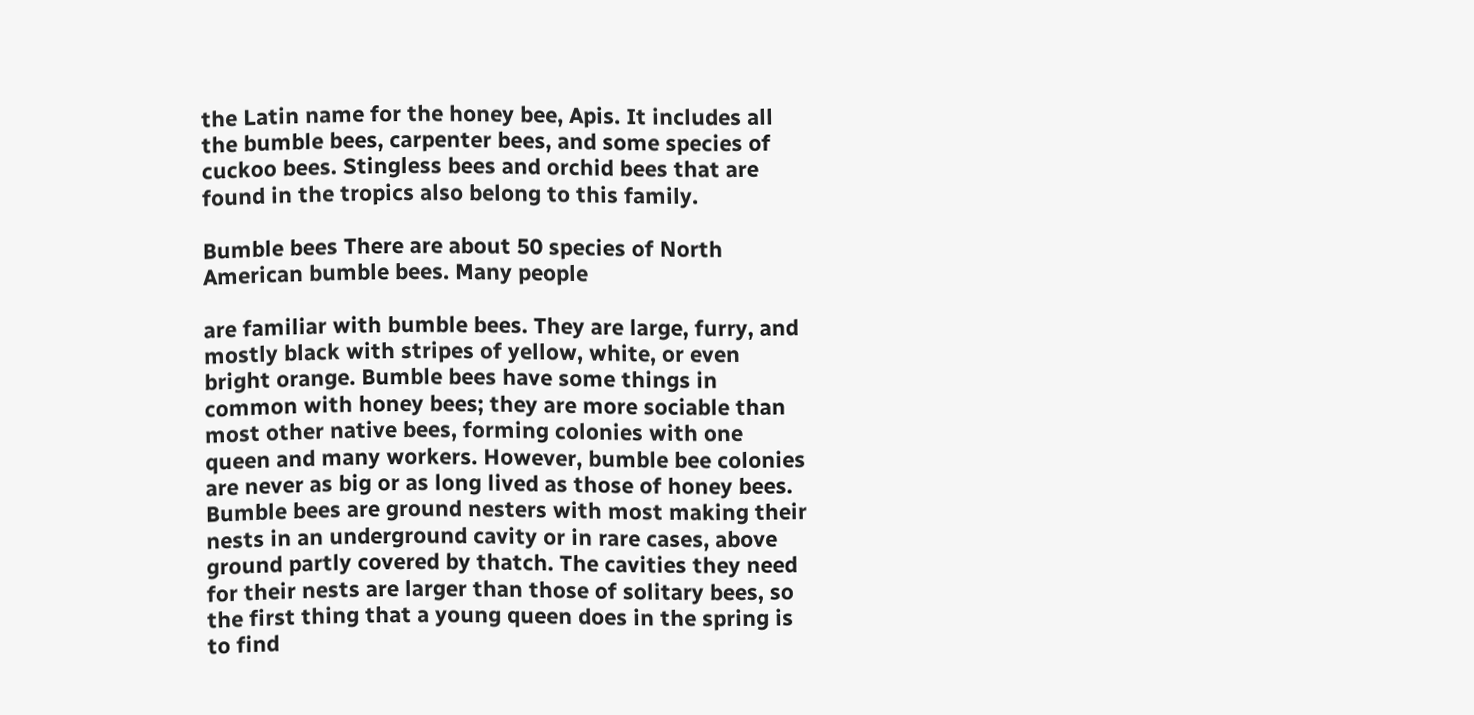the Latin name for the honey bee, Apis. It includes all the bumble bees, carpenter bees, and some species of cuckoo bees. Stingless bees and orchid bees that are found in the tropics also belong to this family.

Bumble bees There are about 50 species of North American bumble bees. Many people

are familiar with bumble bees. They are large, furry, and mostly black with stripes of yellow, white, or even bright orange. Bumble bees have some things in common with honey bees; they are more sociable than most other native bees, forming colonies with one queen and many workers. However, bumble bee colonies are never as big or as long lived as those of honey bees. Bumble bees are ground nesters with most making their nests in an underground cavity or in rare cases, above ground partly covered by thatch. The cavities they need for their nests are larger than those of solitary bees, so the first thing that a young queen does in the spring is to find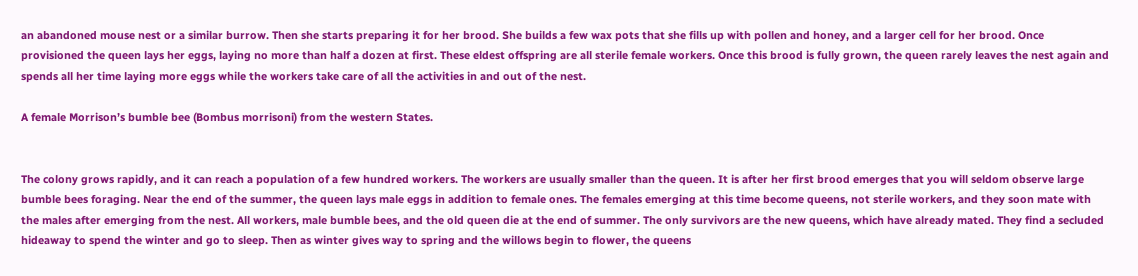an abandoned mouse nest or a similar burrow. Then she starts preparing it for her brood. She builds a few wax pots that she fills up with pollen and honey, and a larger cell for her brood. Once provisioned the queen lays her eggs, laying no more than half a dozen at first. These eldest offspring are all sterile female workers. Once this brood is fully grown, the queen rarely leaves the nest again and spends all her time laying more eggs while the workers take care of all the activities in and out of the nest.

A female Morrison’s bumble bee (Bombus morrisoni) from the western States.


The colony grows rapidly, and it can reach a population of a few hundred workers. The workers are usually smaller than the queen. It is after her first brood emerges that you will seldom observe large bumble bees foraging. Near the end of the summer, the queen lays male eggs in addition to female ones. The females emerging at this time become queens, not sterile workers, and they soon mate with the males after emerging from the nest. All workers, male bumble bees, and the old queen die at the end of summer. The only survivors are the new queens, which have already mated. They find a secluded hideaway to spend the winter and go to sleep. Then as winter gives way to spring and the willows begin to flower, the queens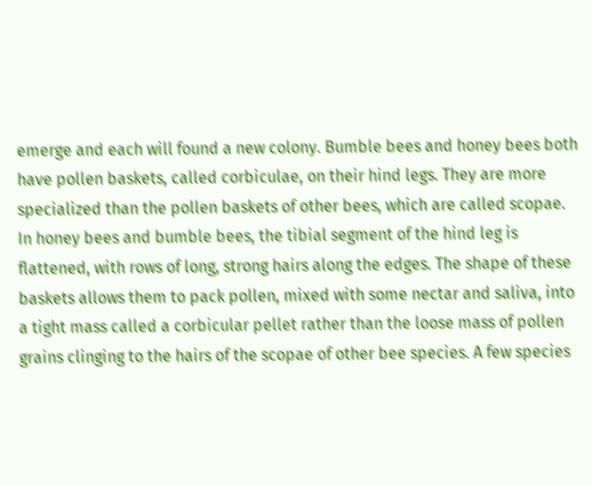emerge and each will found a new colony. Bumble bees and honey bees both have pollen baskets, called corbiculae, on their hind legs. They are more specialized than the pollen baskets of other bees, which are called scopae. In honey bees and bumble bees, the tibial segment of the hind leg is flattened, with rows of long, strong hairs along the edges. The shape of these baskets allows them to pack pollen, mixed with some nectar and saliva, into a tight mass called a corbicular pellet rather than the loose mass of pollen grains clinging to the hairs of the scopae of other bee species. A few species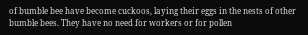of bumble bee have become cuckoos, laying their eggs in the nests of other bumble bees. They have no need for workers or for pollen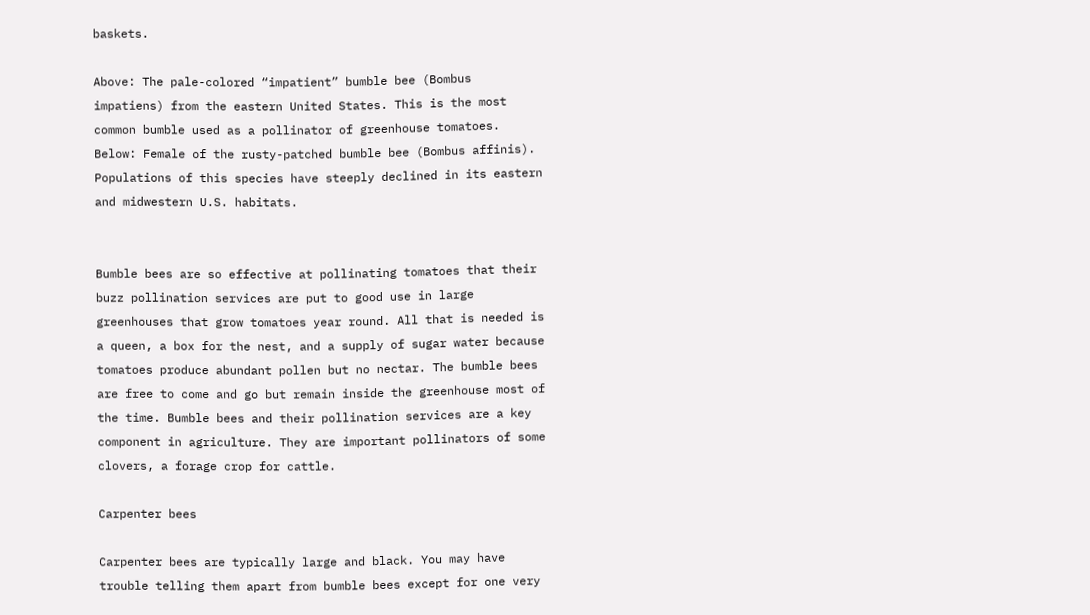baskets.

Above: The pale-colored “impatient” bumble bee (Bombus impatiens) from the eastern United States. This is the most common bumble used as a pollinator of greenhouse tomatoes. Below: Female of the rusty-patched bumble bee (Bombus affinis). Populations of this species have steeply declined in its eastern and midwestern U.S. habitats.


Bumble bees are so effective at pollinating tomatoes that their buzz pollination services are put to good use in large greenhouses that grow tomatoes year round. All that is needed is a queen, a box for the nest, and a supply of sugar water because tomatoes produce abundant pollen but no nectar. The bumble bees are free to come and go but remain inside the greenhouse most of the time. Bumble bees and their pollination services are a key component in agriculture. They are important pollinators of some clovers, a forage crop for cattle.

Carpenter bees

Carpenter bees are typically large and black. You may have trouble telling them apart from bumble bees except for one very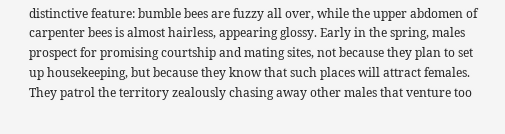distinctive feature: bumble bees are fuzzy all over, while the upper abdomen of carpenter bees is almost hairless, appearing glossy. Early in the spring, males prospect for promising courtship and mating sites, not because they plan to set up housekeeping, but because they know that such places will attract females. They patrol the territory zealously chasing away other males that venture too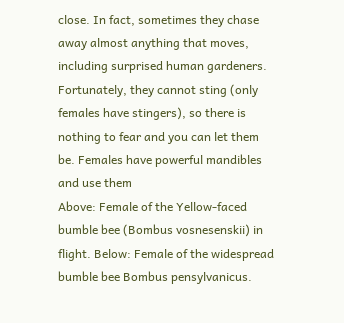close. In fact, sometimes they chase away almost anything that moves, including surprised human gardeners. Fortunately, they cannot sting (only females have stingers), so there is nothing to fear and you can let them be. Females have powerful mandibles and use them
Above: Female of the Yellow-faced bumble bee (Bombus vosnesenskii) in flight. Below: Female of the widespread bumble bee Bombus pensylvanicus.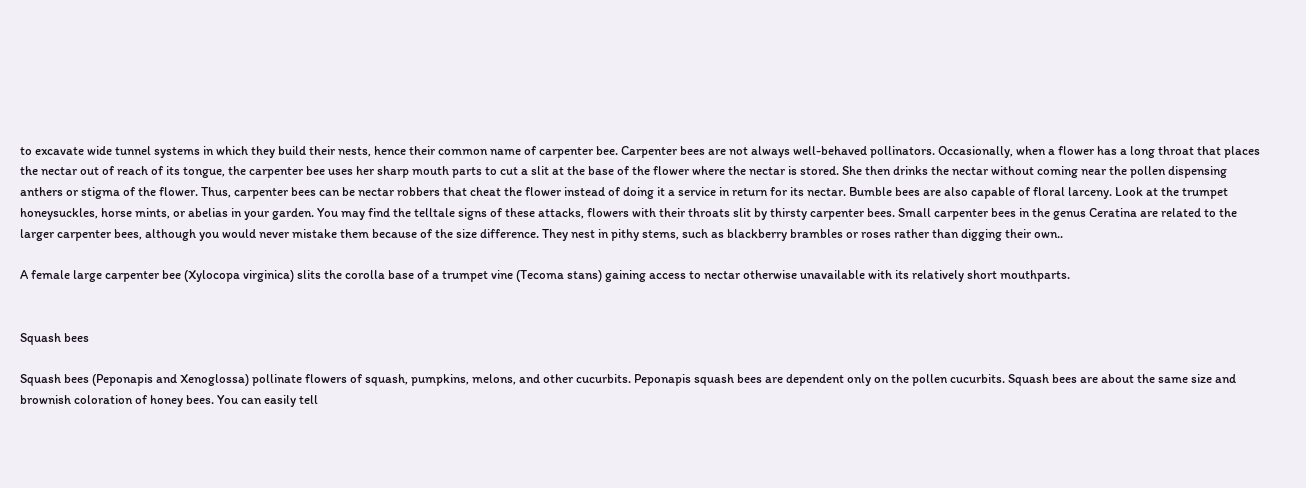to excavate wide tunnel systems in which they build their nests, hence their common name of carpenter bee. Carpenter bees are not always well-behaved pollinators. Occasionally, when a flower has a long throat that places the nectar out of reach of its tongue, the carpenter bee uses her sharp mouth parts to cut a slit at the base of the flower where the nectar is stored. She then drinks the nectar without coming near the pollen dispensing anthers or stigma of the flower. Thus, carpenter bees can be nectar robbers that cheat the flower instead of doing it a service in return for its nectar. Bumble bees are also capable of floral larceny. Look at the trumpet honeysuckles, horse mints, or abelias in your garden. You may find the telltale signs of these attacks, flowers with their throats slit by thirsty carpenter bees. Small carpenter bees in the genus Ceratina are related to the larger carpenter bees, although you would never mistake them because of the size difference. They nest in pithy stems, such as blackberry brambles or roses rather than digging their own..

A female large carpenter bee (Xylocopa virginica) slits the corolla base of a trumpet vine (Tecoma stans) gaining access to nectar otherwise unavailable with its relatively short mouthparts.


Squash bees

Squash bees (Peponapis and Xenoglossa) pollinate flowers of squash, pumpkins, melons, and other cucurbits. Peponapis squash bees are dependent only on the pollen cucurbits. Squash bees are about the same size and brownish coloration of honey bees. You can easily tell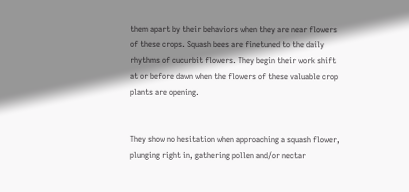them apart by their behaviors when they are near flowers of these crops. Squash bees are finetuned to the daily rhythms of cucurbit flowers. They begin their work shift at or before dawn when the flowers of these valuable crop plants are opening.


They show no hesitation when approaching a squash flower, plunging right in, gathering pollen and/or nectar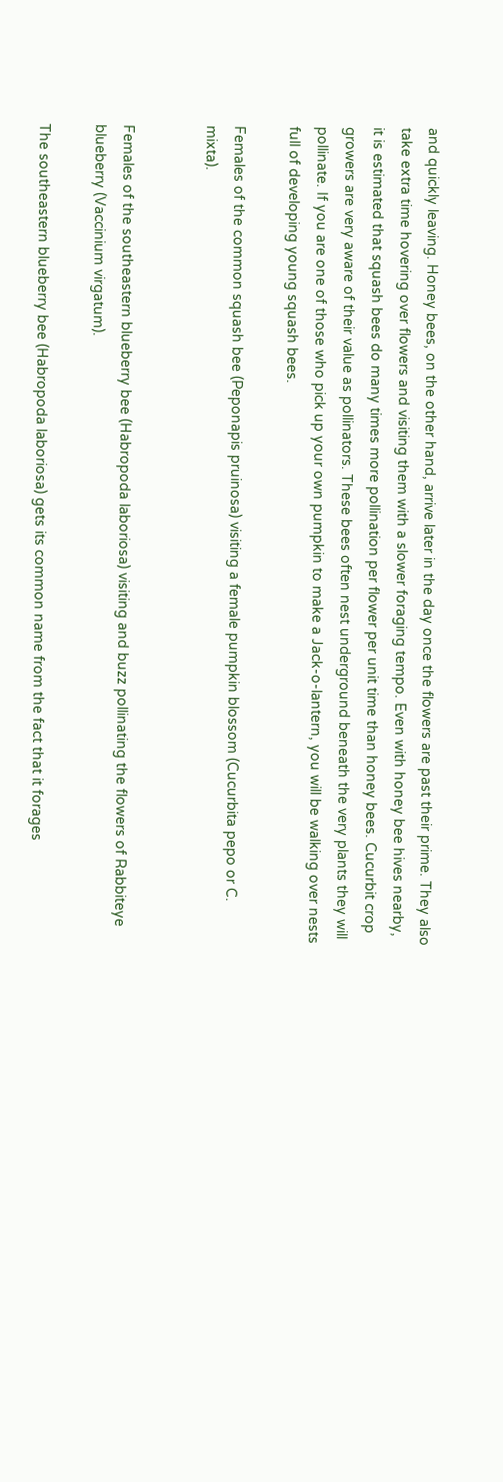and quickly leaving. Honey bees, on the other hand, arrive later in the day once the flowers are past their prime. They also take extra time hovering over flowers and visiting them with a slower foraging tempo. Even with honey bee hives nearby, it is estimated that squash bees do many times more pollination per flower per unit time than honey bees. Cucurbit crop growers are very aware of their value as pollinators. These bees often nest underground beneath the very plants they will pollinate. If you are one of those who pick up your own pumpkin to make a Jack-o-lantern, you will be walking over nests full of developing young squash bees.

Females of the common squash bee (Peponapis pruinosa) visiting a female pumpkin blossom (Cucurbita pepo or C. mixta).


Females of the southeastern blueberry bee (Habropoda laboriosa) visiting and buzz pollinating the flowers of Rabbiteye blueberry (Vaccinium virgatum).

The southeastern blueberry bee (Habropoda laboriosa) gets its common name from the fact that it forages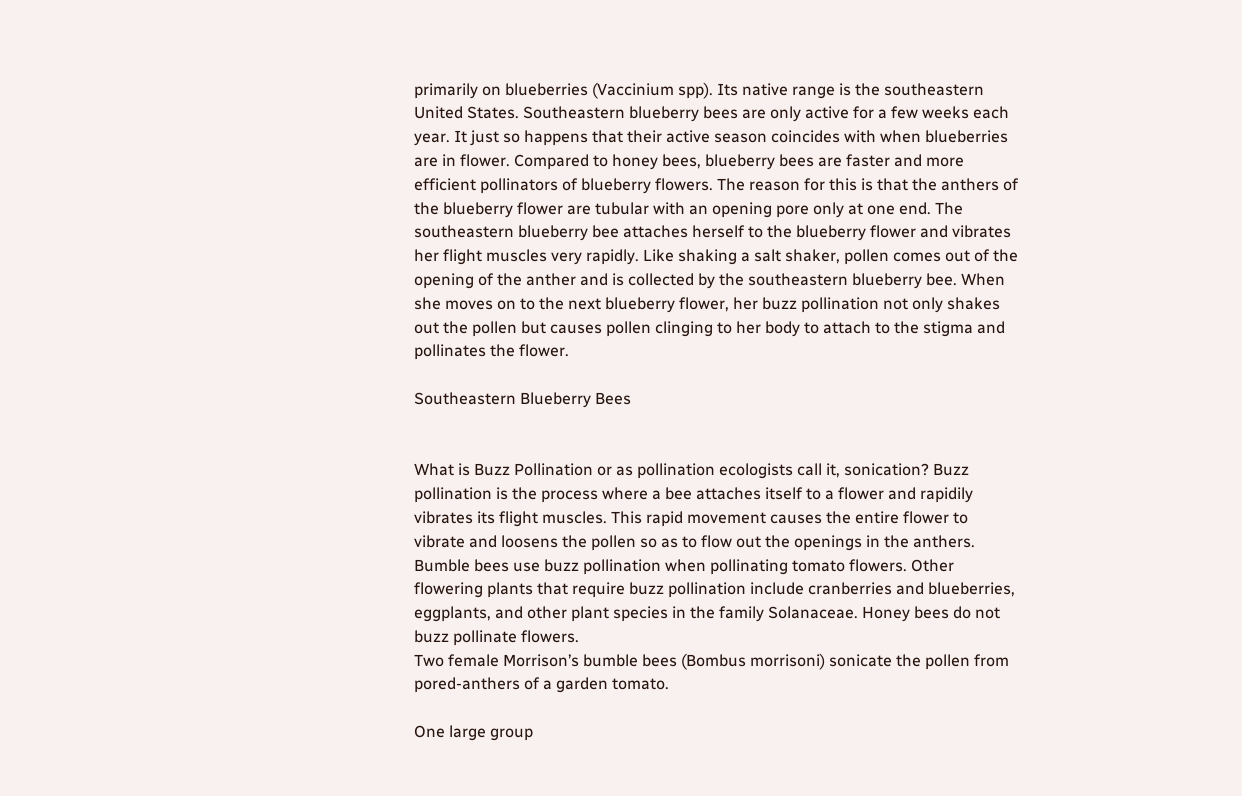primarily on blueberries (Vaccinium spp). Its native range is the southeastern United States. Southeastern blueberry bees are only active for a few weeks each year. It just so happens that their active season coincides with when blueberries are in flower. Compared to honey bees, blueberry bees are faster and more efficient pollinators of blueberry flowers. The reason for this is that the anthers of the blueberry flower are tubular with an opening pore only at one end. The southeastern blueberry bee attaches herself to the blueberry flower and vibrates her flight muscles very rapidly. Like shaking a salt shaker, pollen comes out of the opening of the anther and is collected by the southeastern blueberry bee. When she moves on to the next blueberry flower, her buzz pollination not only shakes out the pollen but causes pollen clinging to her body to attach to the stigma and pollinates the flower.

Southeastern Blueberry Bees


What is Buzz Pollination or as pollination ecologists call it, sonication? Buzz pollination is the process where a bee attaches itself to a flower and rapidily vibrates its flight muscles. This rapid movement causes the entire flower to vibrate and loosens the pollen so as to flow out the openings in the anthers. Bumble bees use buzz pollination when pollinating tomato flowers. Other flowering plants that require buzz pollination include cranberries and blueberries, eggplants, and other plant species in the family Solanaceae. Honey bees do not buzz pollinate flowers.
Two female Morrison’s bumble bees (Bombus morrisoni) sonicate the pollen from pored-anthers of a garden tomato.

One large group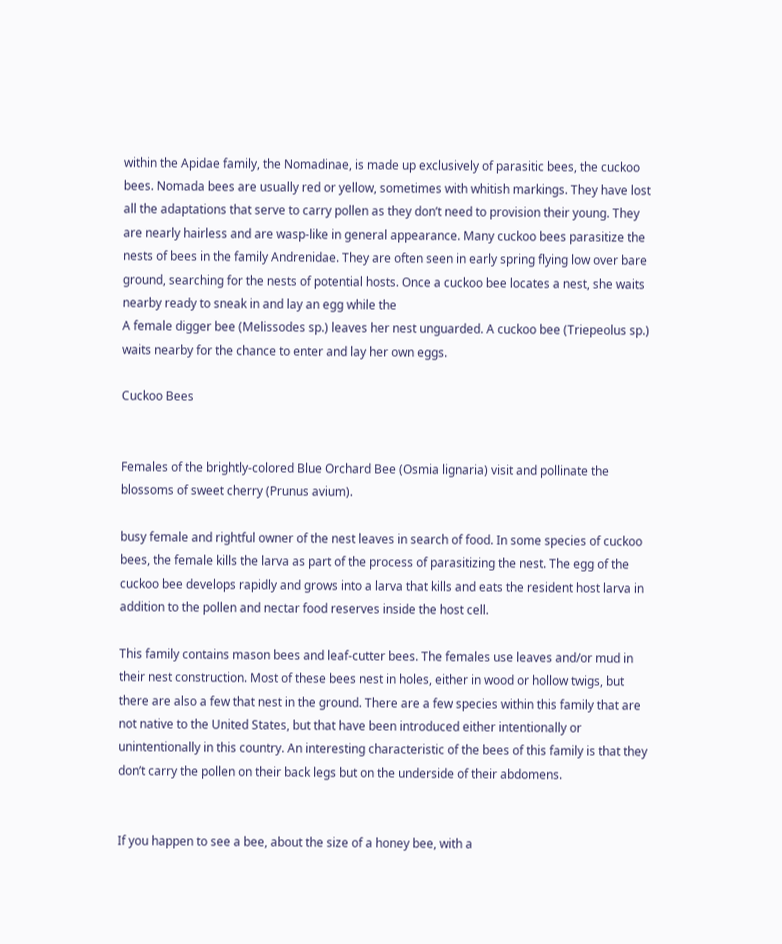within the Apidae family, the Nomadinae, is made up exclusively of parasitic bees, the cuckoo bees. Nomada bees are usually red or yellow, sometimes with whitish markings. They have lost all the adaptations that serve to carry pollen as they don’t need to provision their young. They are nearly hairless and are wasp-like in general appearance. Many cuckoo bees parasitize the nests of bees in the family Andrenidae. They are often seen in early spring flying low over bare ground, searching for the nests of potential hosts. Once a cuckoo bee locates a nest, she waits nearby ready to sneak in and lay an egg while the
A female digger bee (Melissodes sp.) leaves her nest unguarded. A cuckoo bee (Triepeolus sp.) waits nearby for the chance to enter and lay her own eggs.

Cuckoo Bees


Females of the brightly-colored Blue Orchard Bee (Osmia lignaria) visit and pollinate the blossoms of sweet cherry (Prunus avium).

busy female and rightful owner of the nest leaves in search of food. In some species of cuckoo bees, the female kills the larva as part of the process of parasitizing the nest. The egg of the cuckoo bee develops rapidly and grows into a larva that kills and eats the resident host larva in addition to the pollen and nectar food reserves inside the host cell.

This family contains mason bees and leaf-cutter bees. The females use leaves and/or mud in their nest construction. Most of these bees nest in holes, either in wood or hollow twigs, but there are also a few that nest in the ground. There are a few species within this family that are not native to the United States, but that have been introduced either intentionally or unintentionally in this country. An interesting characteristic of the bees of this family is that they don’t carry the pollen on their back legs but on the underside of their abdomens.


If you happen to see a bee, about the size of a honey bee, with a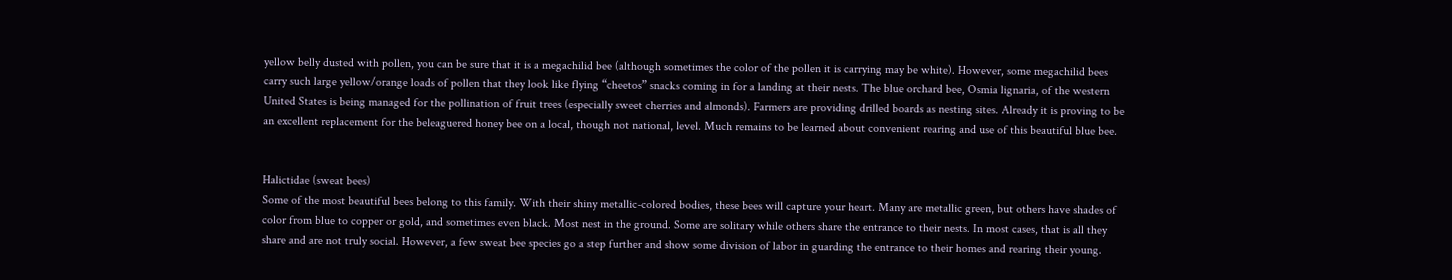yellow belly dusted with pollen, you can be sure that it is a megachilid bee (although sometimes the color of the pollen it is carrying may be white). However, some megachilid bees carry such large yellow/orange loads of pollen that they look like flying “cheetos” snacks coming in for a landing at their nests. The blue orchard bee, Osmia lignaria, of the western United States is being managed for the pollination of fruit trees (especially sweet cherries and almonds). Farmers are providing drilled boards as nesting sites. Already it is proving to be an excellent replacement for the beleaguered honey bee on a local, though not national, level. Much remains to be learned about convenient rearing and use of this beautiful blue bee.


Halictidae (sweat bees)
Some of the most beautiful bees belong to this family. With their shiny metallic-colored bodies, these bees will capture your heart. Many are metallic green, but others have shades of color from blue to copper or gold, and sometimes even black. Most nest in the ground. Some are solitary while others share the entrance to their nests. In most cases, that is all they share and are not truly social. However, a few sweat bee species go a step further and show some division of labor in guarding the entrance to their homes and rearing their young.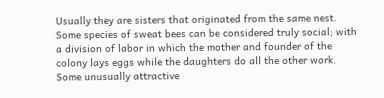Usually they are sisters that originated from the same nest. Some species of sweat bees can be considered truly social; with a division of labor in which the mother and founder of the colony lays eggs while the daughters do all the other work. Some unusually attractive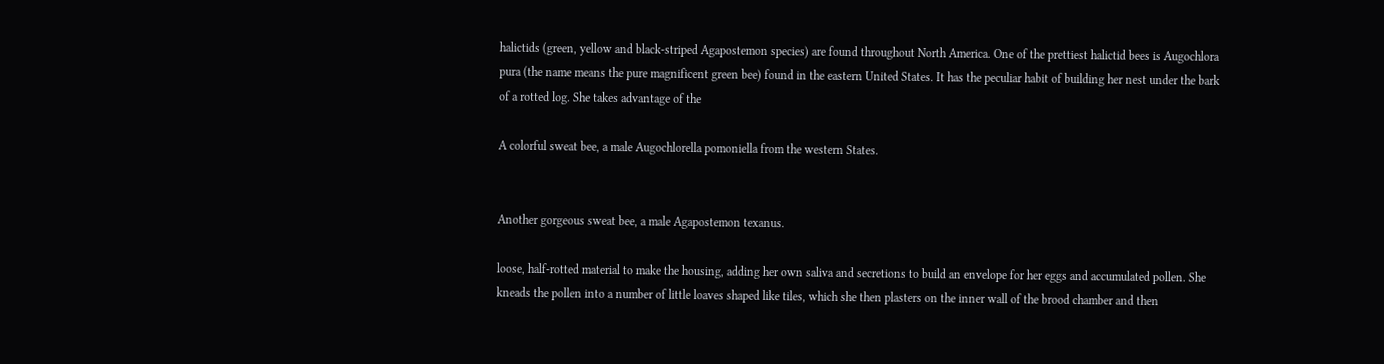halictids (green, yellow and black-striped Agapostemon species) are found throughout North America. One of the prettiest halictid bees is Augochlora pura (the name means the pure magnificent green bee) found in the eastern United States. It has the peculiar habit of building her nest under the bark of a rotted log. She takes advantage of the

A colorful sweat bee, a male Augochlorella pomoniella from the western States.


Another gorgeous sweat bee, a male Agapostemon texanus.

loose, half-rotted material to make the housing, adding her own saliva and secretions to build an envelope for her eggs and accumulated pollen. She kneads the pollen into a number of little loaves shaped like tiles, which she then plasters on the inner wall of the brood chamber and then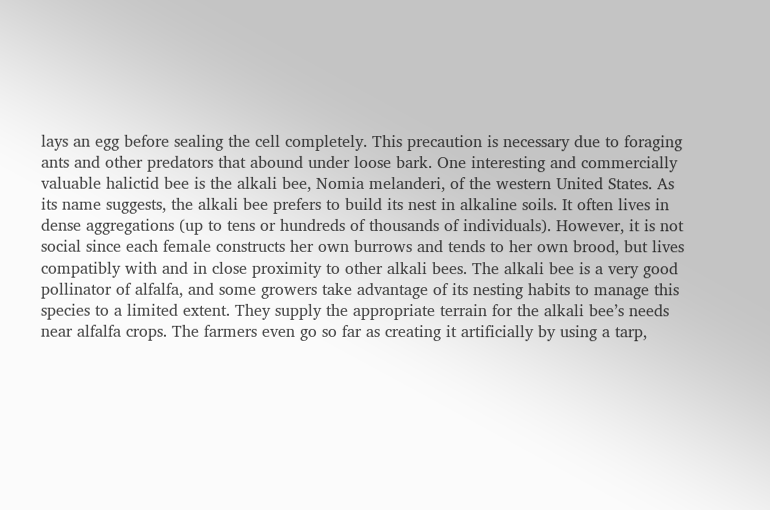lays an egg before sealing the cell completely. This precaution is necessary due to foraging ants and other predators that abound under loose bark. One interesting and commercially valuable halictid bee is the alkali bee, Nomia melanderi, of the western United States. As its name suggests, the alkali bee prefers to build its nest in alkaline soils. It often lives in dense aggregations (up to tens or hundreds of thousands of individuals). However, it is not social since each female constructs her own burrows and tends to her own brood, but lives compatibly with and in close proximity to other alkali bees. The alkali bee is a very good pollinator of alfalfa, and some growers take advantage of its nesting habits to manage this species to a limited extent. They supply the appropriate terrain for the alkali bee’s needs near alfalfa crops. The farmers even go so far as creating it artificially by using a tarp,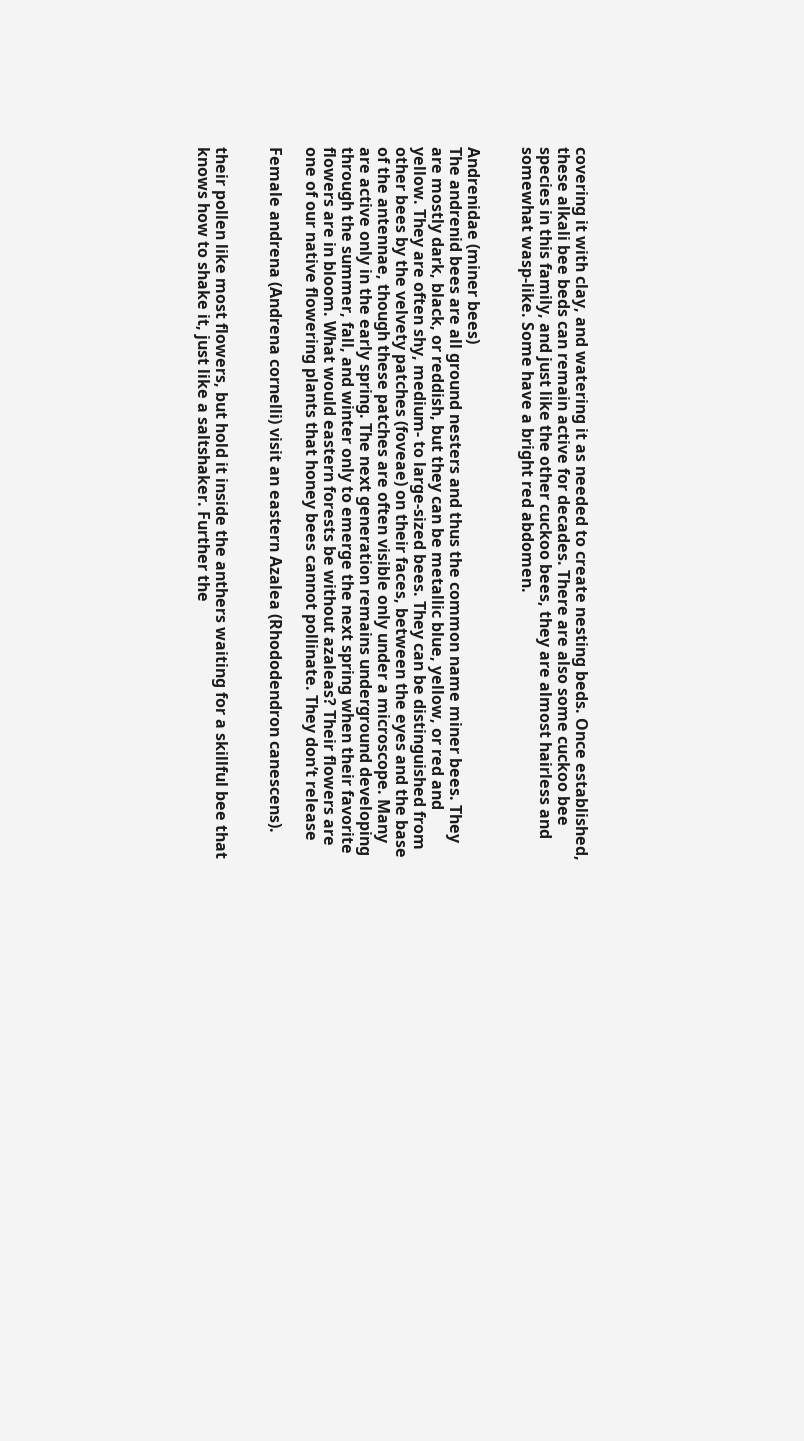covering it with clay, and watering it as needed to create nesting beds. Once established, these alkali bee beds can remain active for decades. There are also some cuckoo bee species in this family, and just like the other cuckoo bees, they are almost hairless and somewhat wasp-like. Some have a bright red abdomen.


Andrenidae (miner bees)
The andrenid bees are all ground nesters and thus the common name miner bees. They are mostly dark, black, or reddish, but they can be metallic blue, yellow, or red and yellow. They are often shy, medium- to large-sized bees. They can be distinguished from other bees by the velvety patches (foveae) on their faces, between the eyes and the base of the antennae, though these patches are often visible only under a microscope. Many are active only in the early spring. The next generation remains underground developing through the summer, fall, and winter only to emerge the next spring when their favorite flowers are in bloom. What would eastern forests be without azaleas? Their flowers are one of our native flowering plants that honey bees cannot pollinate. They don’t release

Female andrena (Andrena cornelli) visit an eastern Azalea (Rhododendron canescens).


their pollen like most flowers, but hold it inside the anthers waiting for a skillful bee that knows how to shake it, just like a saltshaker. Further the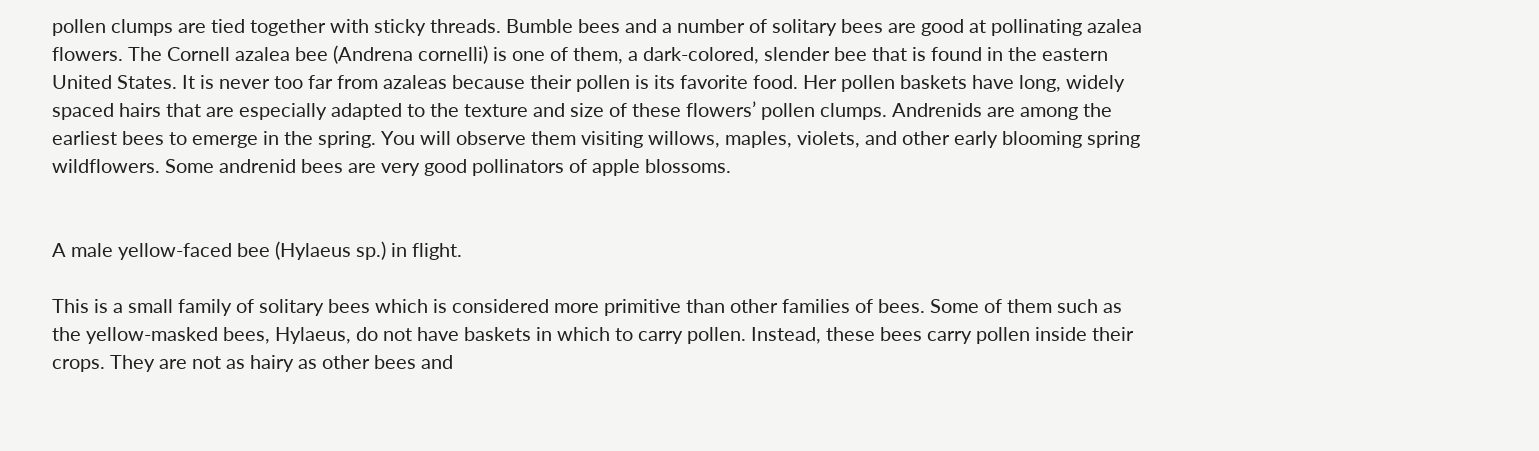pollen clumps are tied together with sticky threads. Bumble bees and a number of solitary bees are good at pollinating azalea flowers. The Cornell azalea bee (Andrena cornelli) is one of them, a dark-colored, slender bee that is found in the eastern United States. It is never too far from azaleas because their pollen is its favorite food. Her pollen baskets have long, widely spaced hairs that are especially adapted to the texture and size of these flowers’ pollen clumps. Andrenids are among the earliest bees to emerge in the spring. You will observe them visiting willows, maples, violets, and other early blooming spring wildflowers. Some andrenid bees are very good pollinators of apple blossoms.


A male yellow-faced bee (Hylaeus sp.) in flight.

This is a small family of solitary bees which is considered more primitive than other families of bees. Some of them such as the yellow-masked bees, Hylaeus, do not have baskets in which to carry pollen. Instead, these bees carry pollen inside their crops. They are not as hairy as other bees and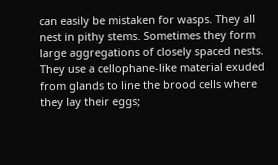can easily be mistaken for wasps. They all nest in pithy stems. Sometimes they form large aggregations of closely spaced nests. They use a cellophane-like material exuded from glands to line the brood cells where they lay their eggs;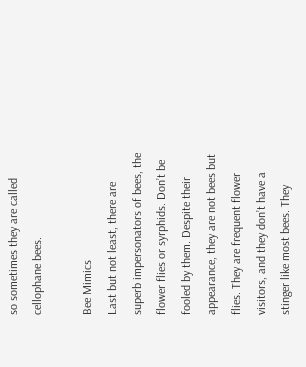so sometimes they are called cellophane bees.

Bee Mimics
Last but not least, there are superb impersonators of bees, the flower flies or syrphids. Don’t be fooled by them. Despite their appearance, they are not bees but flies. They are frequent flower visitors, and they don’t have a stinger like most bees. They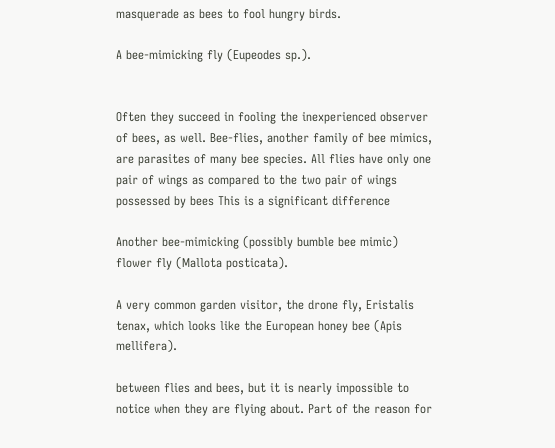masquerade as bees to fool hungry birds.

A bee-mimicking fly (Eupeodes sp.).


Often they succeed in fooling the inexperienced observer of bees, as well. Bee-flies, another family of bee mimics, are parasites of many bee species. All flies have only one pair of wings as compared to the two pair of wings possessed by bees This is a significant difference

Another bee-mimicking (possibly bumble bee mimic) flower fly (Mallota posticata).

A very common garden visitor, the drone fly, Eristalis tenax, which looks like the European honey bee (Apis mellifera).

between flies and bees, but it is nearly impossible to notice when they are flying about. Part of the reason for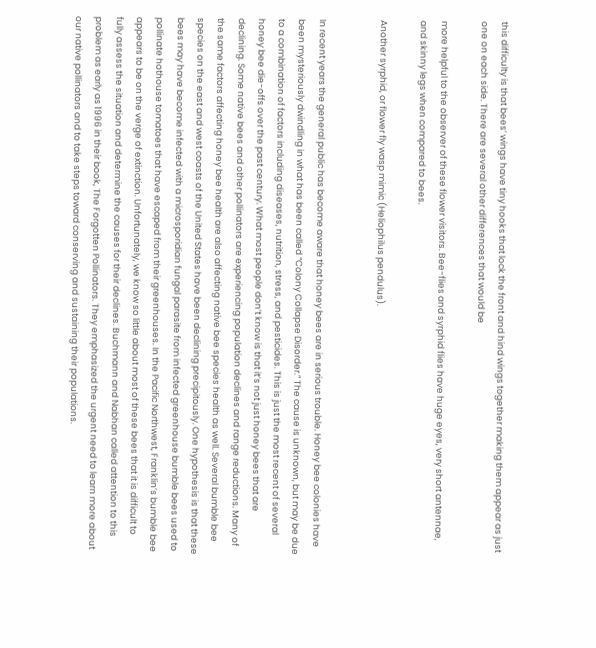this difficulty is that bees’ wings have tiny hooks that lock the front and hind wings together making them appear as just one on each side. There are several other differences that would be

more helpful to the observer of these flower visitors. Bee-flies and syrphid flies have huge eyes, very short antennae, and skinny legs when compared to bees.

Another syrphid, or flower fly wasp mimic (Heliophilus pendulus).


In recent years the general public has become aware that honey bees are in serious trouble. Honey bee colonies have been mysteriously dwindling in what has been called “Colony Collapse Disorder.” The cause is unknown, but may be due to a combination of factors including diseases, nutrition, stress, and pesticides. This is just the most recent of several honey bee die-offs over the past century. What most people don’t know is that it’s not just honey bees that are declining. Some native bees and other pollinators are experiencing population declines and range reductions. Many of the same factors affecting honey bee health are also affecting native bee species health as well. Several bumble bee species on the east and west coasts of the United States have been declining precipitously. One hypothesis is that these bees may have become infected with a microsporidian fungal parasite from infected greenhouse bumble bees used to pollinate hothouse tomatoes that have escaped from their greenhouses. In the Pacific Northwest, Franklin’s bumble bee appears to be on the verge of extinction. Unfortunately, we know so little about most of these bees that it is difficult to fully assess the situation and determine the causes for their declines. Buchmann and Nabhan called attention to this problem as early as 1996 in their book, The Forgotten Pollinators. They emphasized the urgent need to learn more about our native pollinators and to take steps toward conserving and sustaining their populations.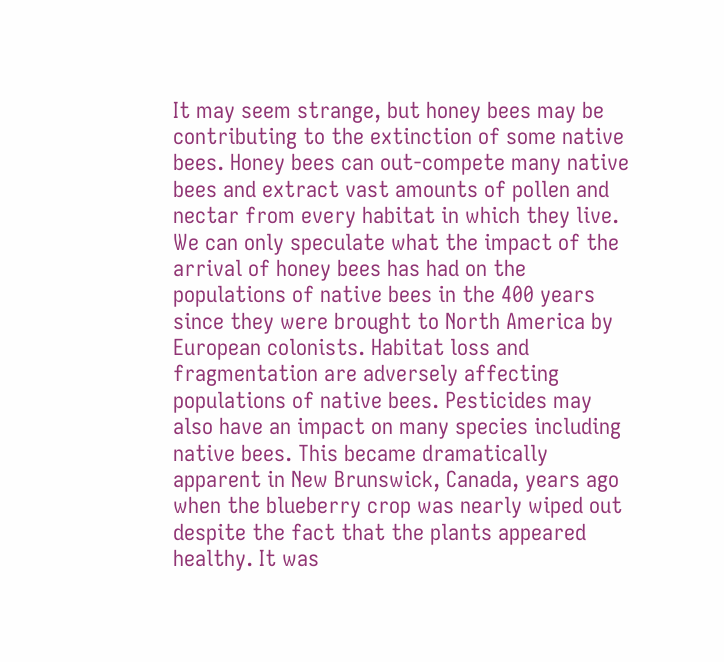It may seem strange, but honey bees may be contributing to the extinction of some native bees. Honey bees can out-compete many native bees and extract vast amounts of pollen and nectar from every habitat in which they live. We can only speculate what the impact of the arrival of honey bees has had on the populations of native bees in the 400 years since they were brought to North America by European colonists. Habitat loss and fragmentation are adversely affecting populations of native bees. Pesticides may also have an impact on many species including native bees. This became dramatically apparent in New Brunswick, Canada, years ago when the blueberry crop was nearly wiped out despite the fact that the plants appeared healthy. It was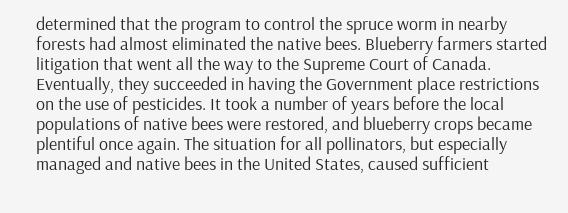determined that the program to control the spruce worm in nearby forests had almost eliminated the native bees. Blueberry farmers started litigation that went all the way to the Supreme Court of Canada. Eventually, they succeeded in having the Government place restrictions on the use of pesticides. It took a number of years before the local populations of native bees were restored, and blueberry crops became plentiful once again. The situation for all pollinators, but especially managed and native bees in the United States, caused sufficient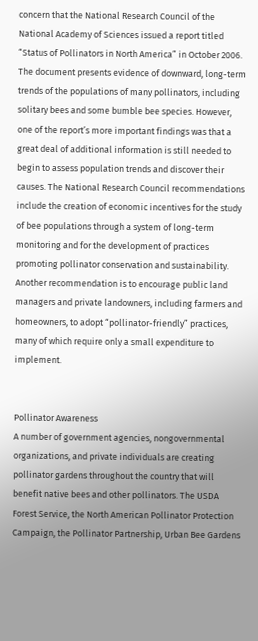concern that the National Research Council of the National Academy of Sciences issued a report titled “Status of Pollinators in North America” in October 2006. The document presents evidence of downward, long-term trends of the populations of many pollinators, including solitary bees and some bumble bee species. However, one of the report’s more important findings was that a great deal of additional information is still needed to begin to assess population trends and discover their causes. The National Research Council recommendations include the creation of economic incentives for the study of bee populations through a system of long-term monitoring and for the development of practices promoting pollinator conservation and sustainability. Another recommendation is to encourage public land managers and private landowners, including farmers and homeowners, to adopt “pollinator-friendly” practices, many of which require only a small expenditure to implement.


Pollinator Awareness
A number of government agencies, nongovernmental organizations, and private individuals are creating pollinator gardens throughout the country that will benefit native bees and other pollinators. The USDA Forest Service, the North American Pollinator Protection Campaign, the Pollinator Partnership, Urban Bee Gardens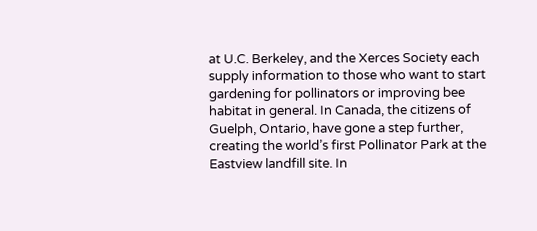at U.C. Berkeley, and the Xerces Society each supply information to those who want to start gardening for pollinators or improving bee habitat in general. In Canada, the citizens of Guelph, Ontario, have gone a step further, creating the world’s first Pollinator Park at the Eastview landfill site. In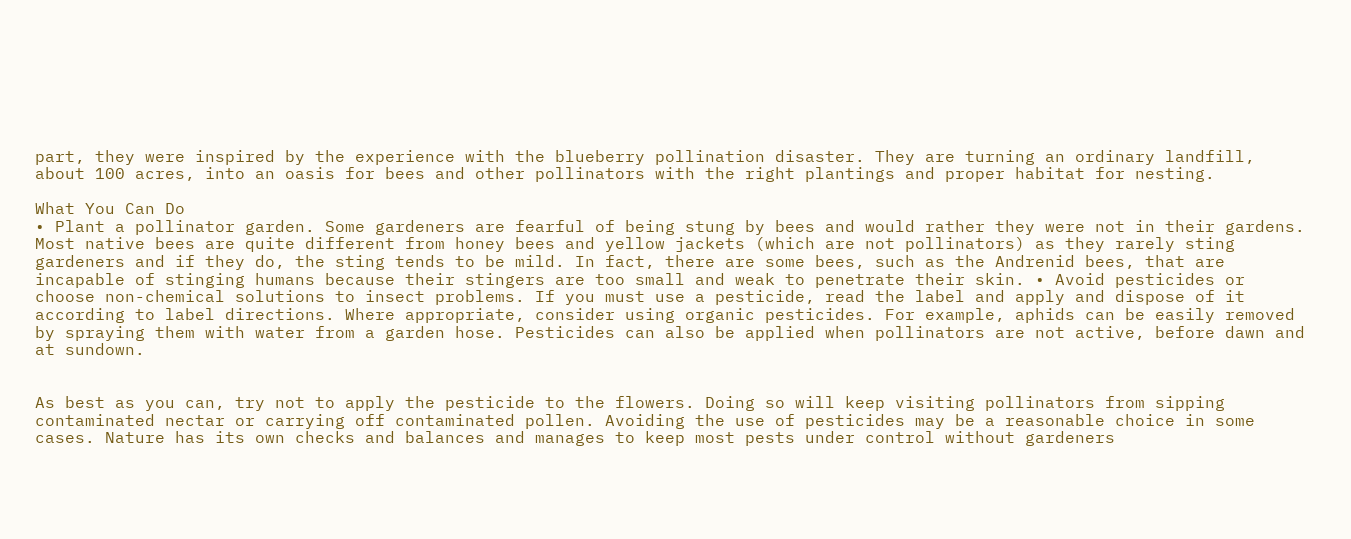part, they were inspired by the experience with the blueberry pollination disaster. They are turning an ordinary landfill, about 100 acres, into an oasis for bees and other pollinators with the right plantings and proper habitat for nesting.

What You Can Do
• Plant a pollinator garden. Some gardeners are fearful of being stung by bees and would rather they were not in their gardens. Most native bees are quite different from honey bees and yellow jackets (which are not pollinators) as they rarely sting gardeners and if they do, the sting tends to be mild. In fact, there are some bees, such as the Andrenid bees, that are incapable of stinging humans because their stingers are too small and weak to penetrate their skin. • Avoid pesticides or choose non-chemical solutions to insect problems. If you must use a pesticide, read the label and apply and dispose of it according to label directions. Where appropriate, consider using organic pesticides. For example, aphids can be easily removed by spraying them with water from a garden hose. Pesticides can also be applied when pollinators are not active, before dawn and at sundown.


As best as you can, try not to apply the pesticide to the flowers. Doing so will keep visiting pollinators from sipping contaminated nectar or carrying off contaminated pollen. Avoiding the use of pesticides may be a reasonable choice in some cases. Nature has its own checks and balances and manages to keep most pests under control without gardeners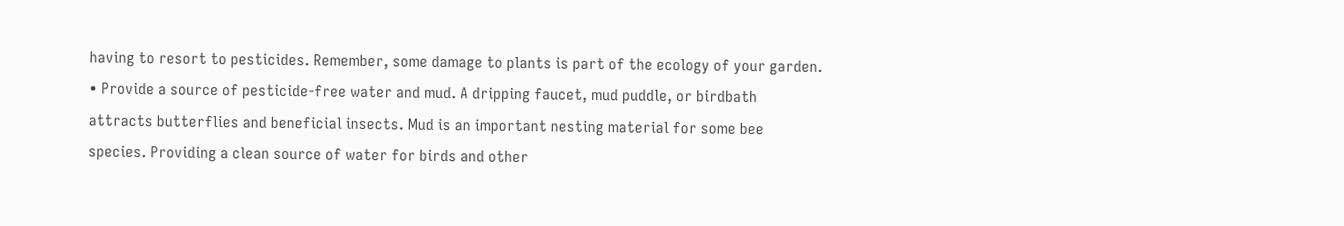having to resort to pesticides. Remember, some damage to plants is part of the ecology of your garden. • Provide a source of pesticide-free water and mud. A dripping faucet, mud puddle, or birdbath attracts butterflies and beneficial insects. Mud is an important nesting material for some bee species. Providing a clean source of water for birds and other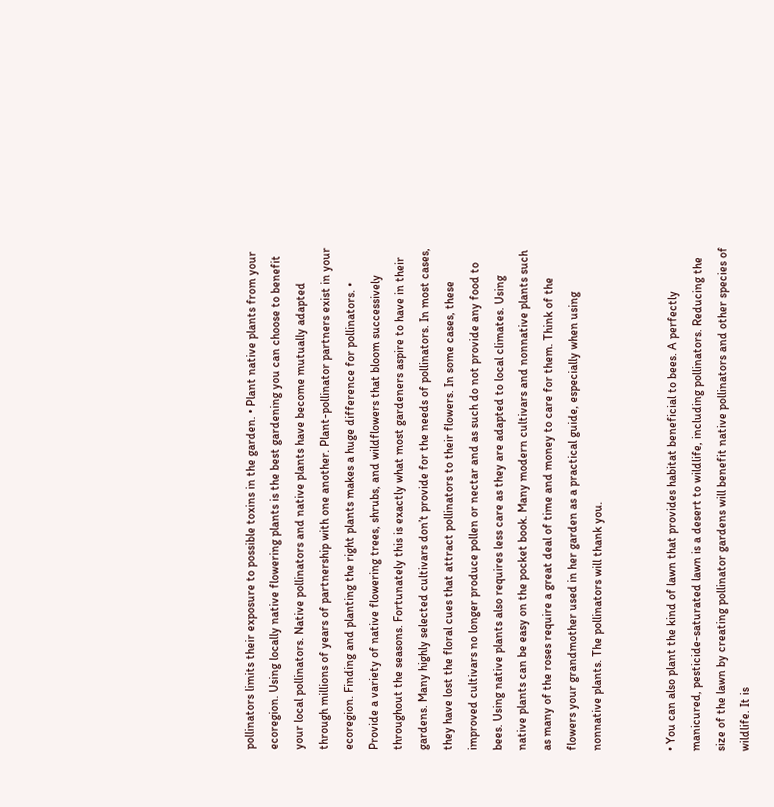pollinators limits their exposure to possible toxins in the garden. • Plant native plants from your ecoregion. Using locally native flowering plants is the best gardening you can choose to benefit your local pollinators. Native pollinators and native plants have become mutually adapted through millions of years of partnership with one another. Plant-pollinator partners exist in your ecoregion. Finding and planting the right plants makes a huge difference for pollinators. • Provide a variety of native flowering trees, shrubs, and wildflowers that bloom successively throughout the seasons. Fortunately this is exactly what most gardeners aspire to have in their gardens. Many highly selected cultivars don’t provide for the needs of pollinators. In most cases, they have lost the floral cues that attract pollinators to their flowers. In some cases, these improved cultivars no longer produce pollen or nectar and as such do not provide any food to bees. Using native plants also requires less care as they are adapted to local climates. Using native plants can be easy on the pocket book. Many modern cultivars and nonnative plants such as many of the roses require a great deal of time and money to care for them. Think of the flowers your grandmother used in her garden as a practical guide, especially when using nonnative plants. The pollinators will thank you.


• You can also plant the kind of lawn that provides habitat beneficial to bees. A perfectly manicured, pesticide-saturated lawn is a desert to wildlife, including pollinators. Reducing the size of the lawn by creating pollinator gardens will benefit native pollinators and other species of wildlife. It is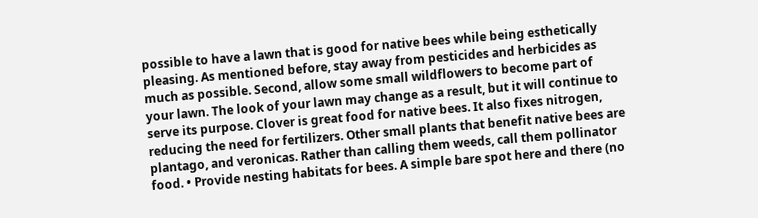possible to have a lawn that is good for native bees while being esthetically pleasing. As mentioned before, stay away from pesticides and herbicides as much as possible. Second, allow some small wildflowers to become part of your lawn. The look of your lawn may change as a result, but it will continue to serve its purpose. Clover is great food for native bees. It also fixes nitrogen, reducing the need for fertilizers. Other small plants that benefit native bees are plantago, and veronicas. Rather than calling them weeds, call them pollinator food. • Provide nesting habitats for bees. A simple bare spot here and there (no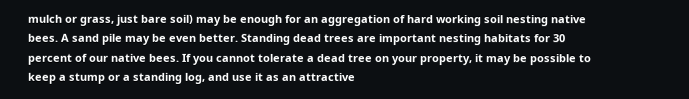mulch or grass, just bare soil) may be enough for an aggregation of hard working soil nesting native bees. A sand pile may be even better. Standing dead trees are important nesting habitats for 30 percent of our native bees. If you cannot tolerate a dead tree on your property, it may be possible to keep a stump or a standing log, and use it as an attractive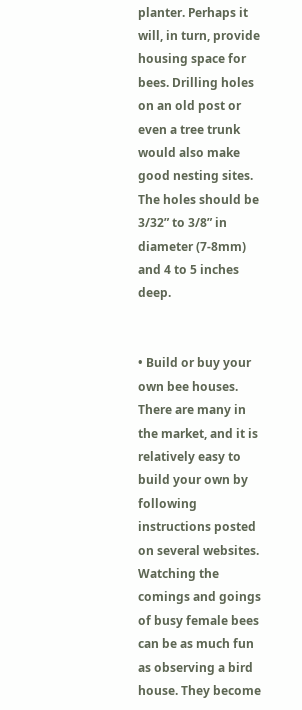planter. Perhaps it will, in turn, provide housing space for bees. Drilling holes on an old post or even a tree trunk would also make good nesting sites. The holes should be 3/32” to 3/8” in diameter (7-8mm) and 4 to 5 inches deep.


• Build or buy your own bee houses. There are many in the market, and it is relatively easy to build your own by following instructions posted on several websites. Watching the comings and goings of busy female bees can be as much fun as observing a bird house. They become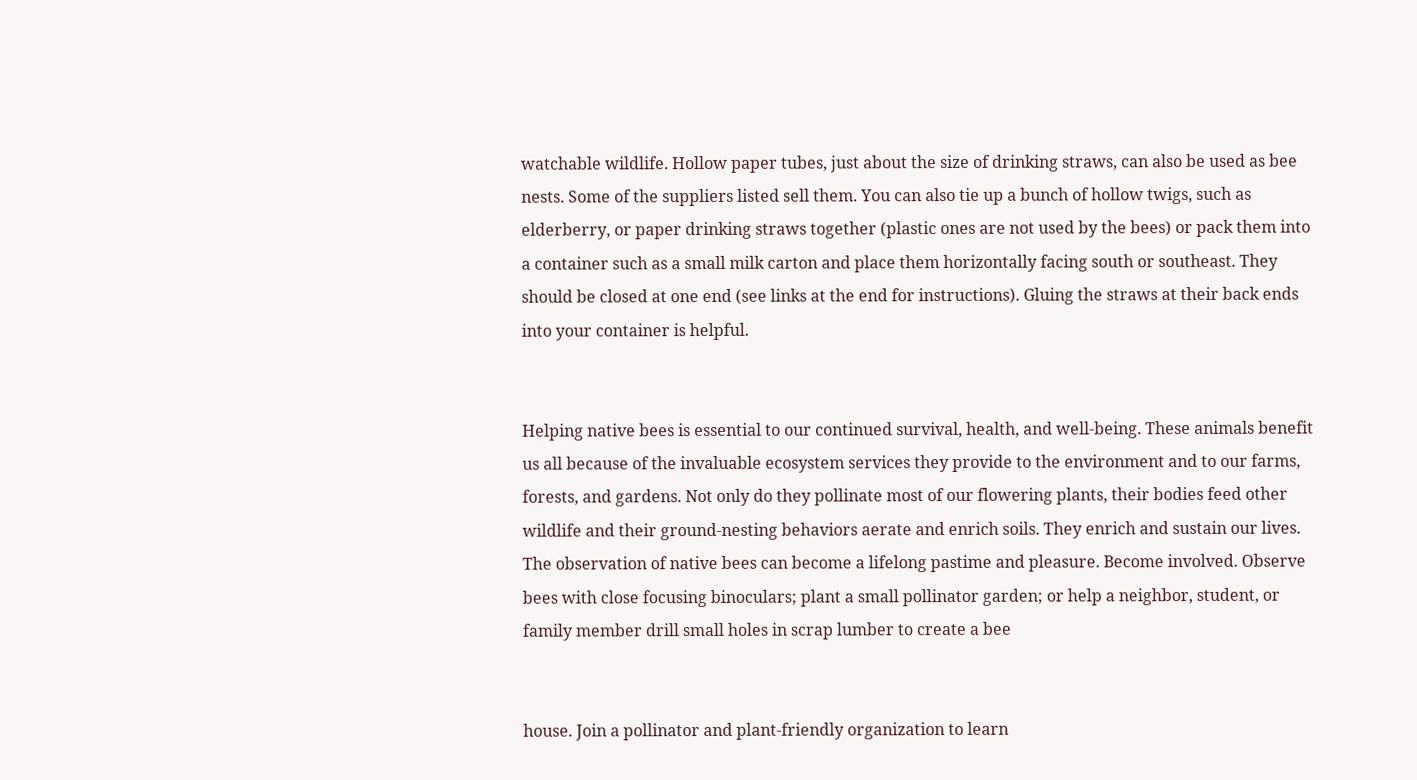watchable wildlife. Hollow paper tubes, just about the size of drinking straws, can also be used as bee nests. Some of the suppliers listed sell them. You can also tie up a bunch of hollow twigs, such as elderberry, or paper drinking straws together (plastic ones are not used by the bees) or pack them into a container such as a small milk carton and place them horizontally facing south or southeast. They should be closed at one end (see links at the end for instructions). Gluing the straws at their back ends into your container is helpful.


Helping native bees is essential to our continued survival, health, and well-being. These animals benefit us all because of the invaluable ecosystem services they provide to the environment and to our farms, forests, and gardens. Not only do they pollinate most of our flowering plants, their bodies feed other wildlife and their ground-nesting behaviors aerate and enrich soils. They enrich and sustain our lives. The observation of native bees can become a lifelong pastime and pleasure. Become involved. Observe bees with close focusing binoculars; plant a small pollinator garden; or help a neighbor, student, or family member drill small holes in scrap lumber to create a bee


house. Join a pollinator and plant-friendly organization to learn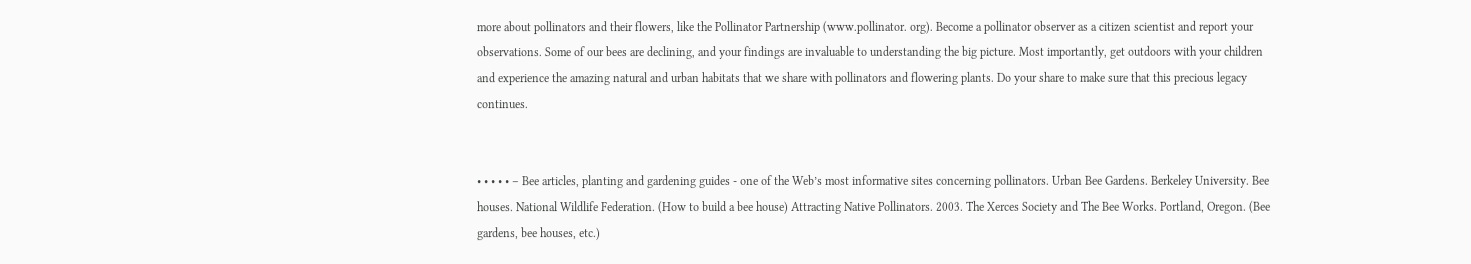more about pollinators and their flowers, like the Pollinator Partnership (www.pollinator. org). Become a pollinator observer as a citizen scientist and report your observations. Some of our bees are declining, and your findings are invaluable to understanding the big picture. Most importantly, get outdoors with your children and experience the amazing natural and urban habitats that we share with pollinators and flowering plants. Do your share to make sure that this precious legacy continues.


• • • • • – Bee articles, planting and gardening guides - one of the Web’s most informative sites concerning pollinators. Urban Bee Gardens. Berkeley University. Bee houses. National Wildlife Federation. (How to build a bee house) Attracting Native Pollinators. 2003. The Xerces Society and The Bee Works. Portland, Oregon. (Bee gardens, bee houses, etc.)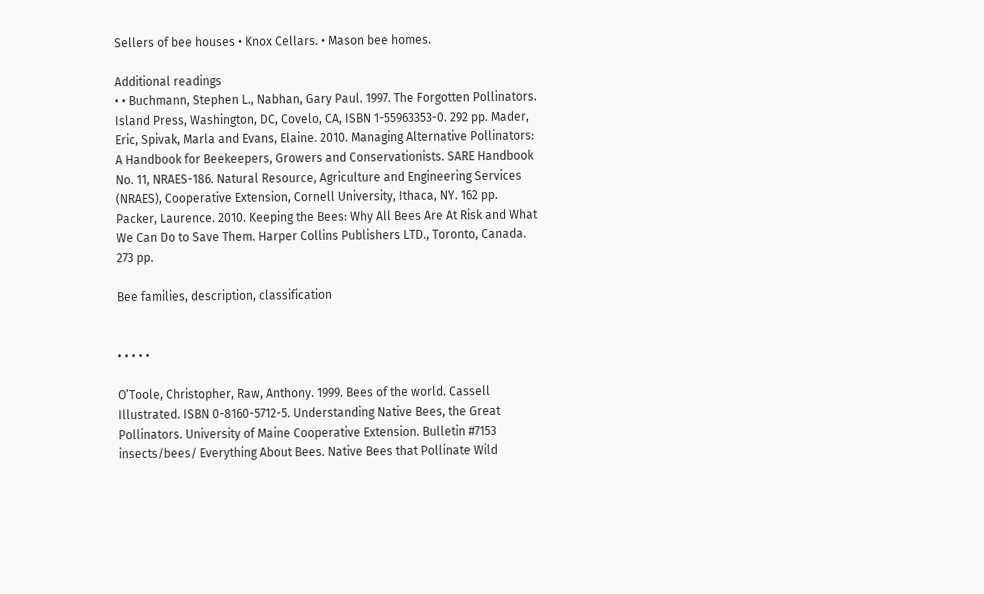Sellers of bee houses • Knox Cellars. • Mason bee homes.

Additional readings
• • Buchmann, Stephen L., Nabhan, Gary Paul. 1997. The Forgotten Pollinators. Island Press, Washington, DC, Covelo, CA, ISBN 1-55963353-0. 292 pp. Mader, Eric, Spivak, Marla and Evans, Elaine. 2010. Managing Alternative Pollinators: A Handbook for Beekeepers, Growers and Conservationists. SARE Handbook No. 11, NRAES-186. Natural Resource, Agriculture and Engineering Services (NRAES), Cooperative Extension, Cornell University, Ithaca, NY. 162 pp. Packer, Laurence. 2010. Keeping the Bees: Why All Bees Are At Risk and What We Can Do to Save Them. Harper Collins Publishers LTD., Toronto, Canada. 273 pp.

Bee families, description, classification


• • • • •

O’Toole, Christopher, Raw, Anthony. 1999. Bees of the world. Cassell Illustrated. ISBN 0-8160-5712-5. Understanding Native Bees, the Great Pollinators. University of Maine Cooperative Extension. Bulletin #7153 insects/bees/ Everything About Bees. Native Bees that Pollinate Wild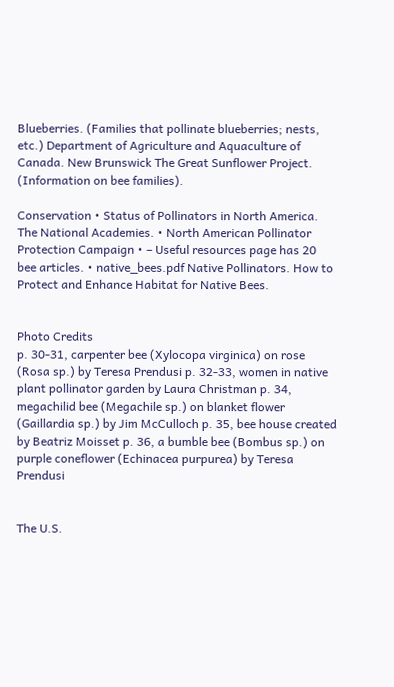Blueberries. (Families that pollinate blueberries; nests, etc.) Department of Agriculture and Aquaculture of Canada. New Brunswick The Great Sunflower Project. (Information on bee families).

Conservation • Status of Pollinators in North America. The National Academies. • North American Pollinator Protection Campaign • – Useful resources page has 20 bee articles. • native_bees.pdf Native Pollinators. How to Protect and Enhance Habitat for Native Bees.


Photo Credits
p. 30-31, carpenter bee (Xylocopa virginica) on rose (Rosa sp.) by Teresa Prendusi p. 32-33, women in native plant pollinator garden by Laura Christman p. 34, megachilid bee (Megachile sp.) on blanket flower (Gaillardia sp.) by Jim McCulloch p. 35, bee house created by Beatriz Moisset p. 36, a bumble bee (Bombus sp.) on purple coneflower (Echinacea purpurea) by Teresa Prendusi


The U.S.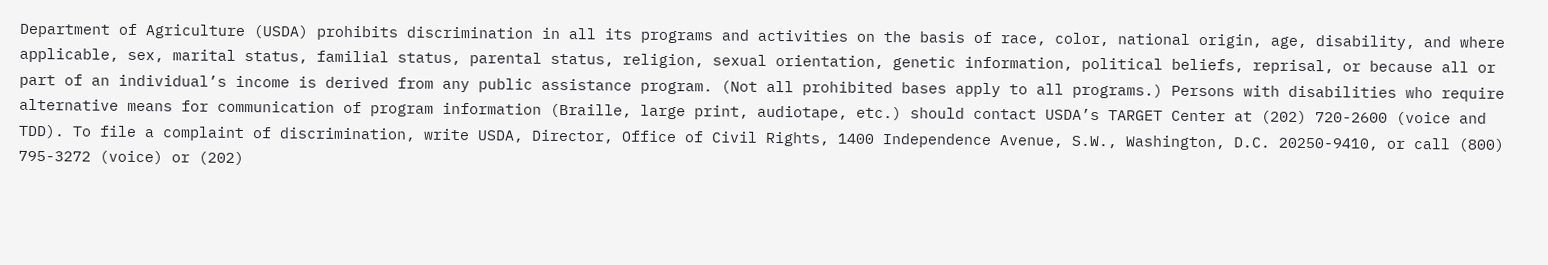Department of Agriculture (USDA) prohibits discrimination in all its programs and activities on the basis of race, color, national origin, age, disability, and where applicable, sex, marital status, familial status, parental status, religion, sexual orientation, genetic information, political beliefs, reprisal, or because all or part of an individual’s income is derived from any public assistance program. (Not all prohibited bases apply to all programs.) Persons with disabilities who require alternative means for communication of program information (Braille, large print, audiotape, etc.) should contact USDA’s TARGET Center at (202) 720-2600 (voice and TDD). To file a complaint of discrimination, write USDA, Director, Office of Civil Rights, 1400 Independence Avenue, S.W., Washington, D.C. 20250-9410, or call (800) 795-3272 (voice) or (202)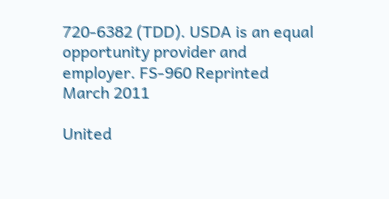720-6382 (TDD). USDA is an equal opportunity provider and employer. FS-960 Reprinted March 2011

United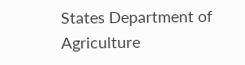States Department of Agriculture